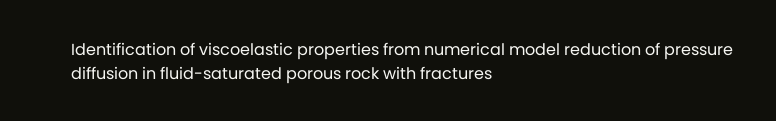Identification of viscoelastic properties from numerical model reduction of pressure diffusion in fluid-saturated porous rock with fractures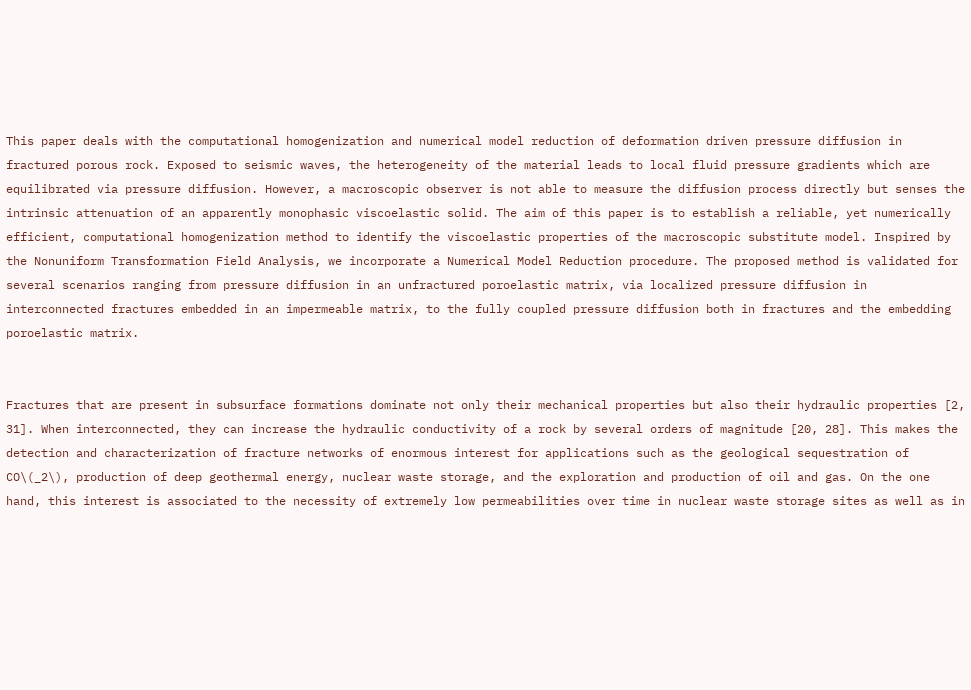This paper deals with the computational homogenization and numerical model reduction of deformation driven pressure diffusion in fractured porous rock. Exposed to seismic waves, the heterogeneity of the material leads to local fluid pressure gradients which are equilibrated via pressure diffusion. However, a macroscopic observer is not able to measure the diffusion process directly but senses the intrinsic attenuation of an apparently monophasic viscoelastic solid. The aim of this paper is to establish a reliable, yet numerically efficient, computational homogenization method to identify the viscoelastic properties of the macroscopic substitute model. Inspired by the Nonuniform Transformation Field Analysis, we incorporate a Numerical Model Reduction procedure. The proposed method is validated for several scenarios ranging from pressure diffusion in an unfractured poroelastic matrix, via localized pressure diffusion in interconnected fractures embedded in an impermeable matrix, to the fully coupled pressure diffusion both in fractures and the embedding poroelastic matrix.


Fractures that are present in subsurface formations dominate not only their mechanical properties but also their hydraulic properties [2, 31]. When interconnected, they can increase the hydraulic conductivity of a rock by several orders of magnitude [20, 28]. This makes the detection and characterization of fracture networks of enormous interest for applications such as the geological sequestration of CO\(_2\), production of deep geothermal energy, nuclear waste storage, and the exploration and production of oil and gas. On the one hand, this interest is associated to the necessity of extremely low permeabilities over time in nuclear waste storage sites as well as in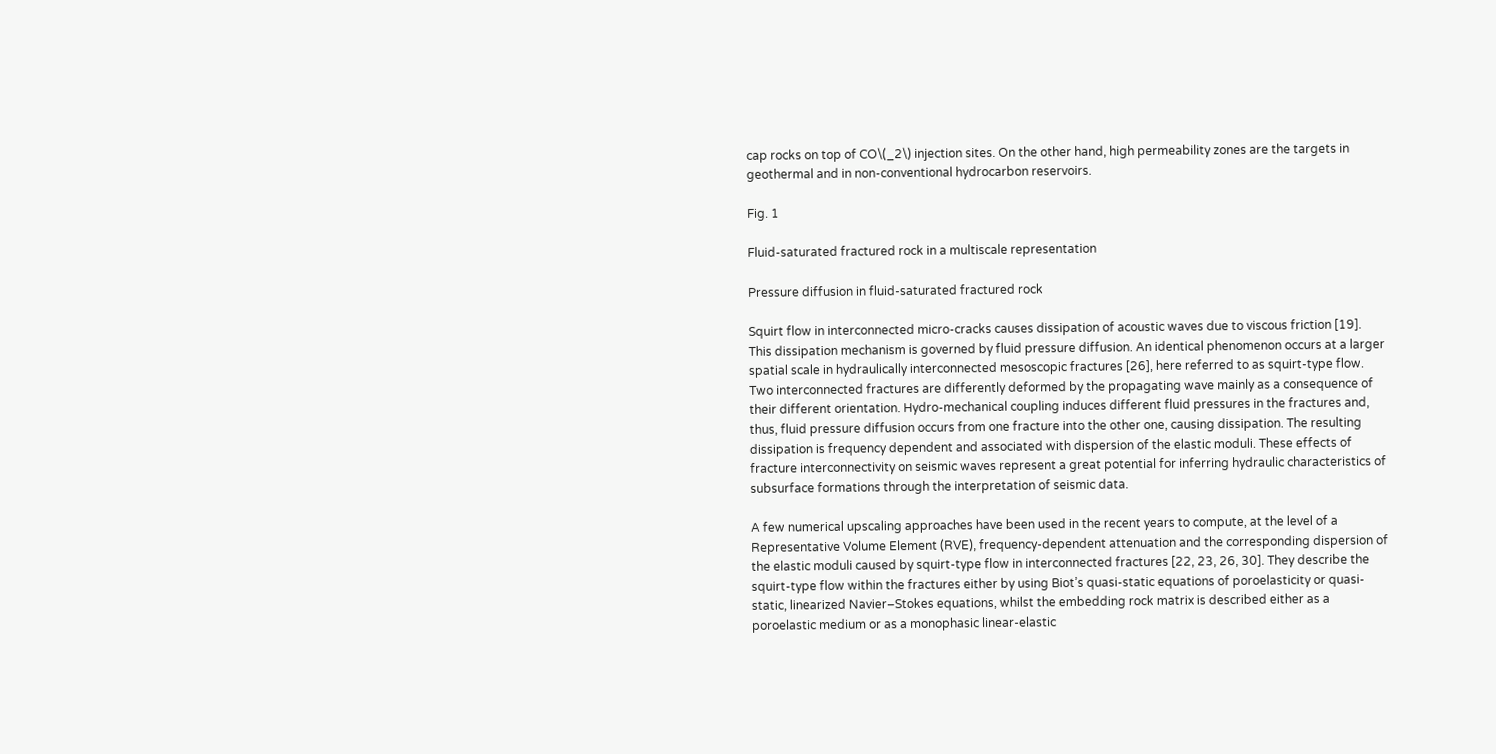cap rocks on top of CO\(_2\) injection sites. On the other hand, high permeability zones are the targets in geothermal and in non-conventional hydrocarbon reservoirs.

Fig. 1

Fluid-saturated fractured rock in a multiscale representation

Pressure diffusion in fluid-saturated fractured rock

Squirt flow in interconnected micro-cracks causes dissipation of acoustic waves due to viscous friction [19]. This dissipation mechanism is governed by fluid pressure diffusion. An identical phenomenon occurs at a larger spatial scale in hydraulically interconnected mesoscopic fractures [26], here referred to as squirt-type flow. Two interconnected fractures are differently deformed by the propagating wave mainly as a consequence of their different orientation. Hydro-mechanical coupling induces different fluid pressures in the fractures and, thus, fluid pressure diffusion occurs from one fracture into the other one, causing dissipation. The resulting dissipation is frequency dependent and associated with dispersion of the elastic moduli. These effects of fracture interconnectivity on seismic waves represent a great potential for inferring hydraulic characteristics of subsurface formations through the interpretation of seismic data.

A few numerical upscaling approaches have been used in the recent years to compute, at the level of a Representative Volume Element (RVE), frequency-dependent attenuation and the corresponding dispersion of the elastic moduli caused by squirt-type flow in interconnected fractures [22, 23, 26, 30]. They describe the squirt-type flow within the fractures either by using Biot’s quasi-static equations of poroelasticity or quasi-static, linearized Navier–Stokes equations, whilst the embedding rock matrix is described either as a poroelastic medium or as a monophasic linear-elastic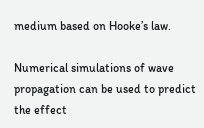medium based on Hooke’s law.

Numerical simulations of wave propagation can be used to predict the effect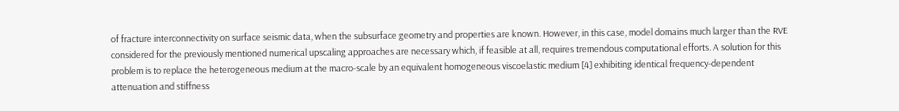of fracture interconnectivity on surface seismic data, when the subsurface geometry and properties are known. However, in this case, model domains much larger than the RVE considered for the previously mentioned numerical upscaling approaches are necessary which, if feasible at all, requires tremendous computational efforts. A solution for this problem is to replace the heterogeneous medium at the macro-scale by an equivalent homogeneous viscoelastic medium [4] exhibiting identical frequency-dependent attenuation and stiffness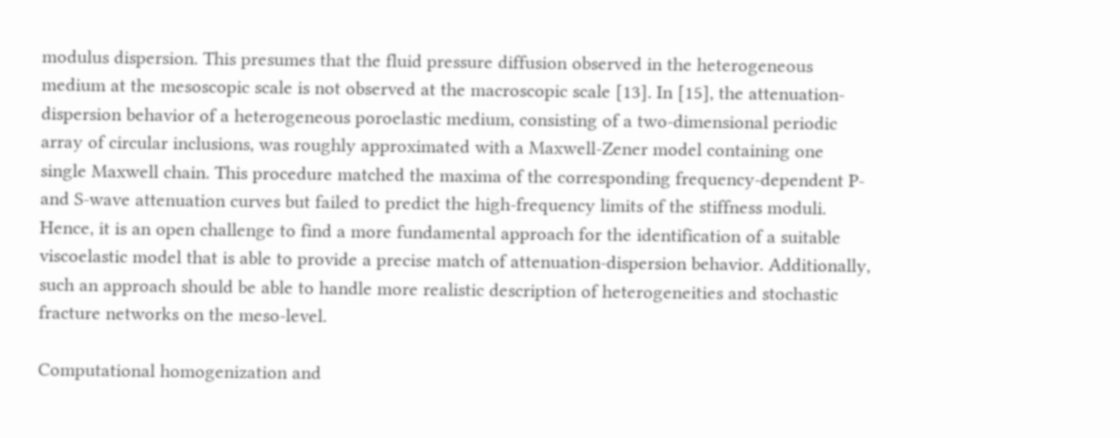modulus dispersion. This presumes that the fluid pressure diffusion observed in the heterogeneous medium at the mesoscopic scale is not observed at the macroscopic scale [13]. In [15], the attenuation-dispersion behavior of a heterogeneous poroelastic medium, consisting of a two-dimensional periodic array of circular inclusions, was roughly approximated with a Maxwell-Zener model containing one single Maxwell chain. This procedure matched the maxima of the corresponding frequency-dependent P- and S-wave attenuation curves but failed to predict the high-frequency limits of the stiffness moduli. Hence, it is an open challenge to find a more fundamental approach for the identification of a suitable viscoelastic model that is able to provide a precise match of attenuation-dispersion behavior. Additionally, such an approach should be able to handle more realistic description of heterogeneities and stochastic fracture networks on the meso-level.

Computational homogenization and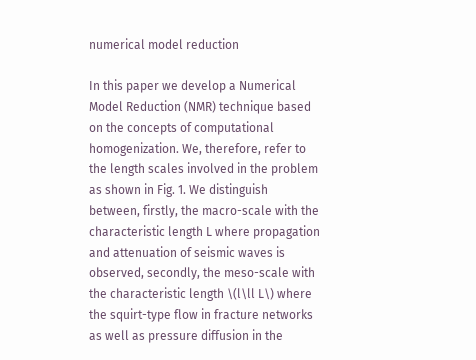numerical model reduction

In this paper we develop a Numerical Model Reduction (NMR) technique based on the concepts of computational homogenization. We, therefore, refer to the length scales involved in the problem as shown in Fig. 1. We distinguish between, firstly, the macro-scale with the characteristic length L where propagation and attenuation of seismic waves is observed, secondly, the meso-scale with the characteristic length \(l\ll L\) where the squirt-type flow in fracture networks as well as pressure diffusion in the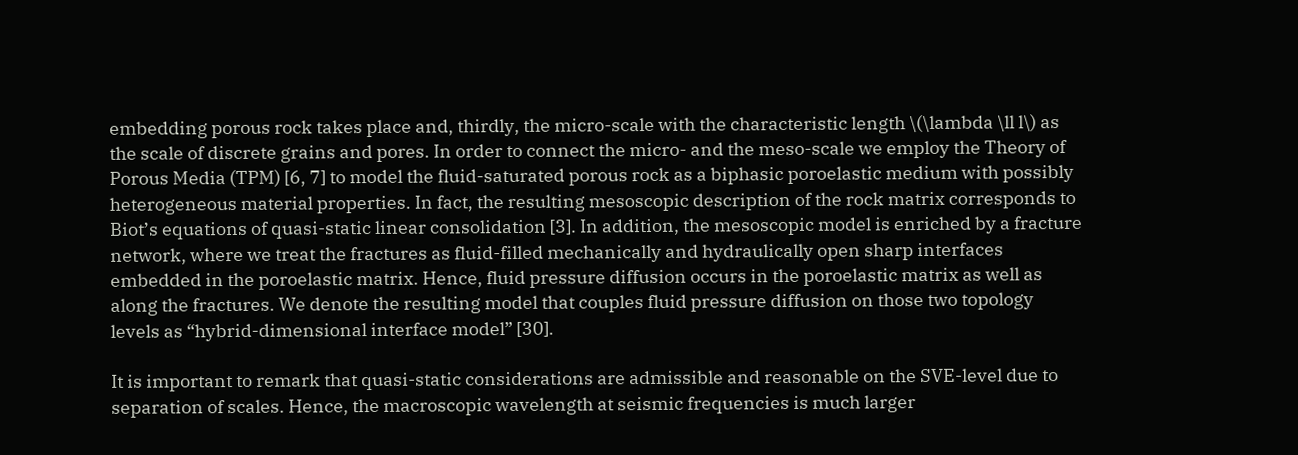embedding porous rock takes place and, thirdly, the micro-scale with the characteristic length \(\lambda \ll l\) as the scale of discrete grains and pores. In order to connect the micro- and the meso-scale we employ the Theory of Porous Media (TPM) [6, 7] to model the fluid-saturated porous rock as a biphasic poroelastic medium with possibly heterogeneous material properties. In fact, the resulting mesoscopic description of the rock matrix corresponds to Biot’s equations of quasi-static linear consolidation [3]. In addition, the mesoscopic model is enriched by a fracture network, where we treat the fractures as fluid-filled mechanically and hydraulically open sharp interfaces embedded in the poroelastic matrix. Hence, fluid pressure diffusion occurs in the poroelastic matrix as well as along the fractures. We denote the resulting model that couples fluid pressure diffusion on those two topology levels as “hybrid-dimensional interface model” [30].

It is important to remark that quasi-static considerations are admissible and reasonable on the SVE-level due to separation of scales. Hence, the macroscopic wavelength at seismic frequencies is much larger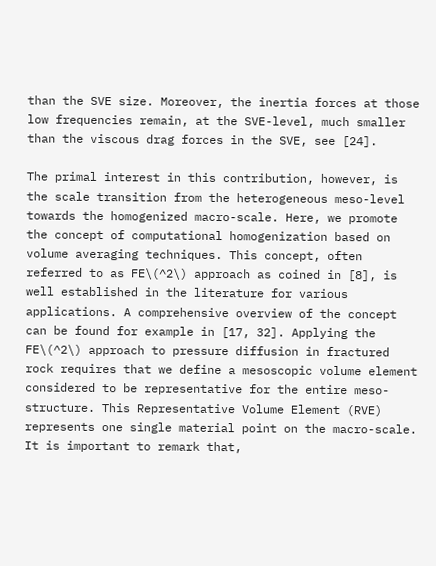than the SVE size. Moreover, the inertia forces at those low frequencies remain, at the SVE-level, much smaller than the viscous drag forces in the SVE, see [24].

The primal interest in this contribution, however, is the scale transition from the heterogeneous meso-level towards the homogenized macro-scale. Here, we promote the concept of computational homogenization based on volume averaging techniques. This concept, often referred to as FE\(^2\) approach as coined in [8], is well established in the literature for various applications. A comprehensive overview of the concept can be found for example in [17, 32]. Applying the FE\(^2\) approach to pressure diffusion in fractured rock requires that we define a mesoscopic volume element considered to be representative for the entire meso-structure. This Representative Volume Element (RVE) represents one single material point on the macro-scale. It is important to remark that,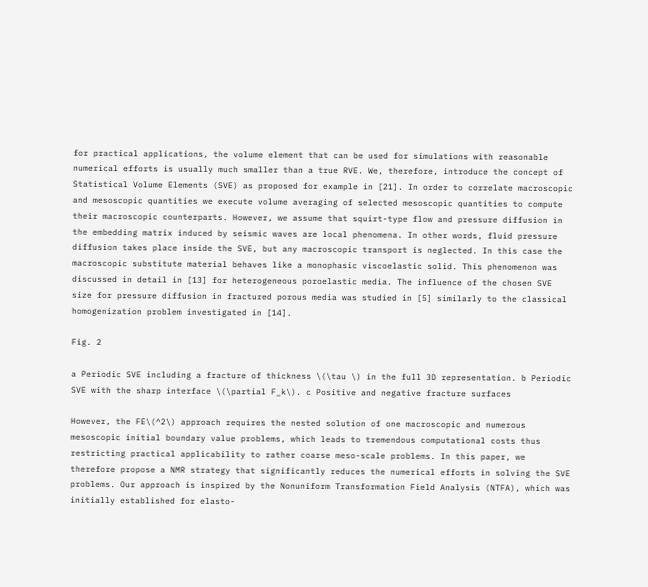for practical applications, the volume element that can be used for simulations with reasonable numerical efforts is usually much smaller than a true RVE. We, therefore, introduce the concept of Statistical Volume Elements (SVE) as proposed for example in [21]. In order to correlate macroscopic and mesoscopic quantities we execute volume averaging of selected mesoscopic quantities to compute their macroscopic counterparts. However, we assume that squirt-type flow and pressure diffusion in the embedding matrix induced by seismic waves are local phenomena. In other words, fluid pressure diffusion takes place inside the SVE, but any macroscopic transport is neglected. In this case the macroscopic substitute material behaves like a monophasic viscoelastic solid. This phenomenon was discussed in detail in [13] for heterogeneous poroelastic media. The influence of the chosen SVE size for pressure diffusion in fractured porous media was studied in [5] similarly to the classical homogenization problem investigated in [14].

Fig. 2

a Periodic SVE including a fracture of thickness \(\tau \) in the full 3D representation. b Periodic SVE with the sharp interface \(\partial F_k\). c Positive and negative fracture surfaces

However, the FE\(^2\) approach requires the nested solution of one macroscopic and numerous mesoscopic initial boundary value problems, which leads to tremendous computational costs thus restricting practical applicability to rather coarse meso-scale problems. In this paper, we therefore propose a NMR strategy that significantly reduces the numerical efforts in solving the SVE problems. Our approach is inspired by the Nonuniform Transformation Field Analysis (NTFA), which was initially established for elasto-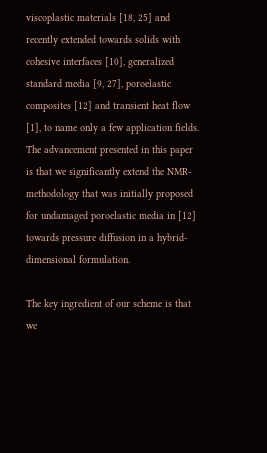viscoplastic materials [18, 25] and recently extended towards solids with cohesive interfaces [10], generalized standard media [9, 27], poroelastic composites [12] and transient heat flow [1], to name only a few application fields. The advancement presented in this paper is that we significantly extend the NMR-methodology that was initially proposed for undamaged poroelastic media in [12] towards pressure diffusion in a hybrid-dimensional formulation.

The key ingredient of our scheme is that we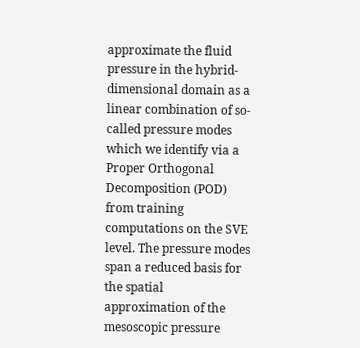approximate the fluid pressure in the hybrid-dimensional domain as a linear combination of so-called pressure modes which we identify via a Proper Orthogonal Decomposition (POD) from training computations on the SVE level. The pressure modes span a reduced basis for the spatial approximation of the mesoscopic pressure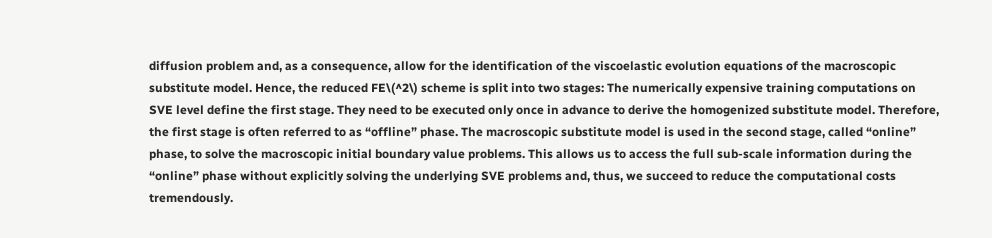diffusion problem and, as a consequence, allow for the identification of the viscoelastic evolution equations of the macroscopic substitute model. Hence, the reduced FE\(^2\) scheme is split into two stages: The numerically expensive training computations on SVE level define the first stage. They need to be executed only once in advance to derive the homogenized substitute model. Therefore, the first stage is often referred to as “offline” phase. The macroscopic substitute model is used in the second stage, called “online” phase, to solve the macroscopic initial boundary value problems. This allows us to access the full sub-scale information during the “online” phase without explicitly solving the underlying SVE problems and, thus, we succeed to reduce the computational costs tremendously.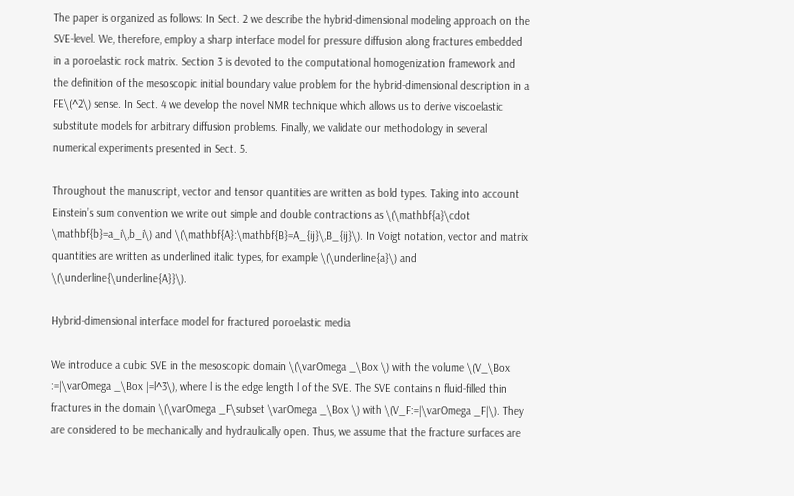The paper is organized as follows: In Sect. 2 we describe the hybrid-dimensional modeling approach on the SVE-level. We, therefore, employ a sharp interface model for pressure diffusion along fractures embedded in a poroelastic rock matrix. Section 3 is devoted to the computational homogenization framework and the definition of the mesoscopic initial boundary value problem for the hybrid-dimensional description in a FE\(^2\) sense. In Sect. 4 we develop the novel NMR technique which allows us to derive viscoelastic substitute models for arbitrary diffusion problems. Finally, we validate our methodology in several numerical experiments presented in Sect. 5.

Throughout the manuscript, vector and tensor quantities are written as bold types. Taking into account Einstein’s sum convention we write out simple and double contractions as \(\mathbf{a}\cdot \mathbf{b}=a_i\,b_i\) and \(\mathbf{A}:\mathbf{B}=A_{ij}\,B_{ij}\). In Voigt notation, vector and matrix quantities are written as underlined italic types, for example \(\underline{a}\) and \(\underline{\underline{A}}\).

Hybrid-dimensional interface model for fractured poroelastic media

We introduce a cubic SVE in the mesoscopic domain \(\varOmega _\Box \) with the volume \(V_\Box :=|\varOmega _\Box |=l^3\), where l is the edge length l of the SVE. The SVE contains n fluid-filled thin fractures in the domain \(\varOmega _F\subset \varOmega _\Box \) with \(V_F:=|\varOmega _F|\). They are considered to be mechanically and hydraulically open. Thus, we assume that the fracture surfaces are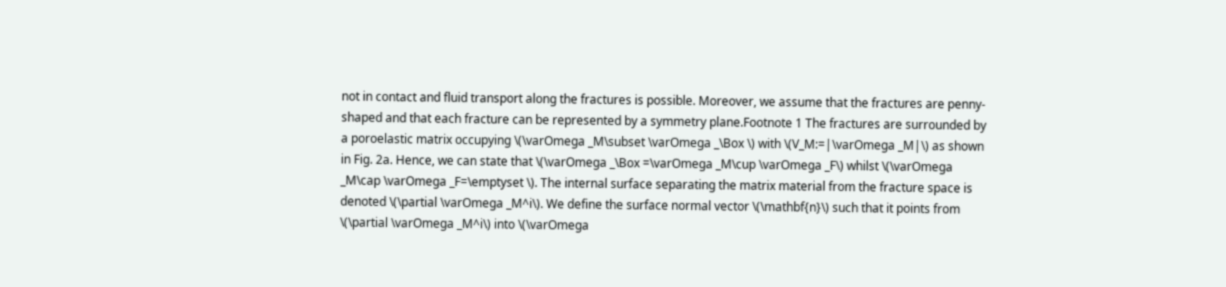not in contact and fluid transport along the fractures is possible. Moreover, we assume that the fractures are penny-shaped and that each fracture can be represented by a symmetry plane.Footnote 1 The fractures are surrounded by a poroelastic matrix occupying \(\varOmega _M\subset \varOmega _\Box \) with \(V_M:=|\varOmega _M|\) as shown in Fig. 2a. Hence, we can state that \(\varOmega _\Box =\varOmega _M\cup \varOmega _F\) whilst \(\varOmega _M\cap \varOmega _F=\emptyset \). The internal surface separating the matrix material from the fracture space is denoted \(\partial \varOmega _M^i\). We define the surface normal vector \(\mathbf{n}\) such that it points from \(\partial \varOmega _M^i\) into \(\varOmega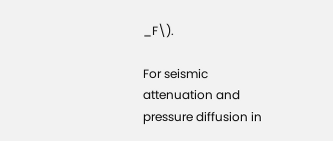_F\).

For seismic attenuation and pressure diffusion in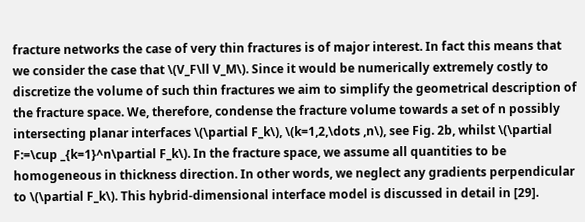fracture networks the case of very thin fractures is of major interest. In fact this means that we consider the case that \(V_F\ll V_M\). Since it would be numerically extremely costly to discretize the volume of such thin fractures we aim to simplify the geometrical description of the fracture space. We, therefore, condense the fracture volume towards a set of n possibly intersecting planar interfaces \(\partial F_k\), \(k=1,2,\dots ,n\), see Fig. 2b, whilst \(\partial F:=\cup _{k=1}^n\partial F_k\). In the fracture space, we assume all quantities to be homogeneous in thickness direction. In other words, we neglect any gradients perpendicular to \(\partial F_k\). This hybrid-dimensional interface model is discussed in detail in [29].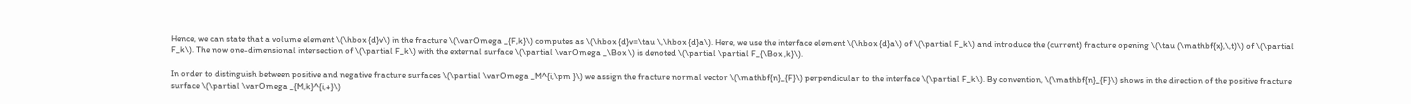Hence, we can state that a volume element \(\hbox {d}v\) in the fracture \(\varOmega _{F,k}\) computes as \(\hbox {d}v=\tau \,\hbox {d}a\). Here, we use the interface element \(\hbox {d}a\) of \(\partial F_k\) and introduce the (current) fracture opening \(\tau (\mathbf{x},\,t)\) of \(\partial F_k\). The now one-dimensional intersection of \(\partial F_k\) with the external surface \(\partial \varOmega _\Box \) is denoted \(\partial \partial F_{\Box ,k}\).

In order to distinguish between positive and negative fracture surfaces \(\partial \varOmega _M^{i,\pm }\) we assign the fracture normal vector \(\mathbf{n}_{F}\) perpendicular to the interface \(\partial F_k\). By convention, \(\mathbf{n}_{F}\) shows in the direction of the positive fracture surface \(\partial \varOmega _{M,k}^{i,+}\)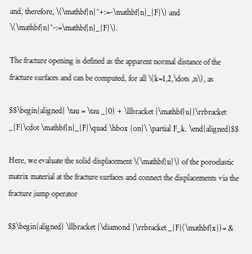and, therefore, \(\mathbf{n}^+:=-\mathbf{n}_{F}\) and \(\mathbf{n}^-:=\mathbf{n}_{F}\).

The fracture opening is defined as the apparent normal distance of the fracture surfaces and can be computed, for all \(k=1,2,\dots ,n\), as

$$\begin{aligned} \tau = \tau _{0} + \llbracket {\mathbf{u}}\rrbracket _{F}\cdot \mathbf{n}_{F}\quad \hbox {on}\ \partial F_k. \end{aligned}$$

Here, we evaluate the solid displacement \(\mathbf{u}\) of the poroelastic matrix material at the fracture surfaces and connect the displacements via the fracture jump operator

$$\begin{aligned} \llbracket {\diamond }\rrbracket _{F}(\mathbf{x})= &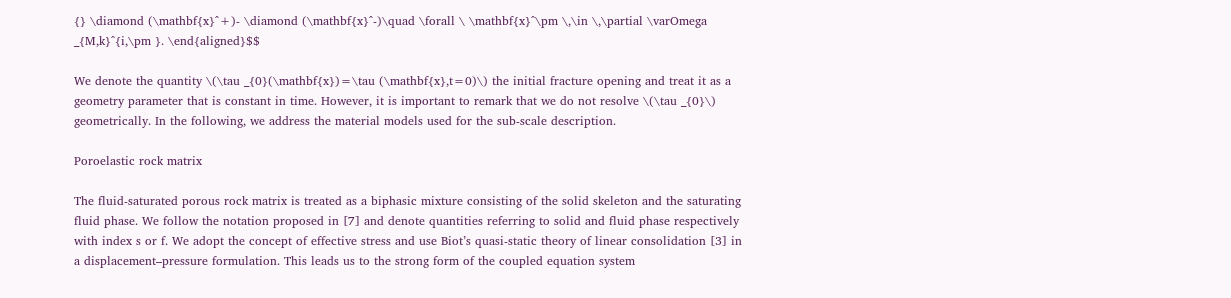{} \diamond (\mathbf{x}^+)- \diamond (\mathbf{x}^-)\quad \forall \ \mathbf{x}^\pm \,\in \,\partial \varOmega _{M,k}^{i,\pm }. \end{aligned}$$

We denote the quantity \(\tau _{0}(\mathbf{x})=\tau (\mathbf{x},t=0)\) the initial fracture opening and treat it as a geometry parameter that is constant in time. However, it is important to remark that we do not resolve \(\tau _{0}\) geometrically. In the following, we address the material models used for the sub-scale description.

Poroelastic rock matrix

The fluid-saturated porous rock matrix is treated as a biphasic mixture consisting of the solid skeleton and the saturating fluid phase. We follow the notation proposed in [7] and denote quantities referring to solid and fluid phase respectively with index s or f. We adopt the concept of effective stress and use Biot’s quasi-static theory of linear consolidation [3] in a displacement–pressure formulation. This leads us to the strong form of the coupled equation system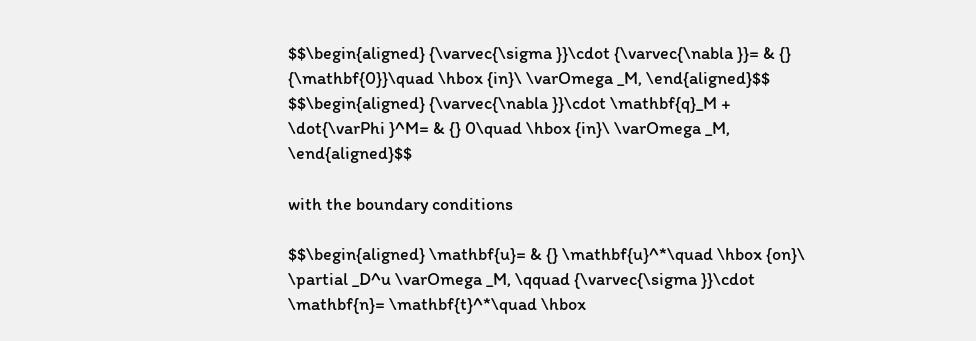$$\begin{aligned} {\varvec{\sigma }}\cdot {\varvec{\nabla }}= & {} {\mathbf{0}}\quad \hbox {in}\ \varOmega _M, \end{aligned}$$
$$\begin{aligned} {\varvec{\nabla }}\cdot \mathbf{q}_M + \dot{\varPhi }^M= & {} 0\quad \hbox {in}\ \varOmega _M, \end{aligned}$$

with the boundary conditions

$$\begin{aligned} \mathbf{u}= & {} \mathbf{u}^*\quad \hbox {on}\ \partial _D^u \varOmega _M, \qquad {\varvec{\sigma }}\cdot \mathbf{n}= \mathbf{t}^*\quad \hbox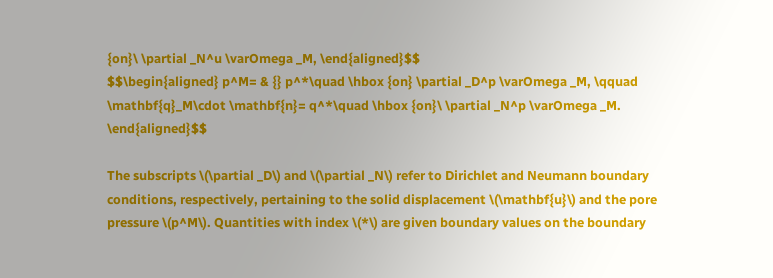{on}\ \partial _N^u \varOmega _M, \end{aligned}$$
$$\begin{aligned} p^M= & {} p^*\quad \hbox {on} \partial _D^p \varOmega _M, \qquad \mathbf{q}_M\cdot \mathbf{n}= q^*\quad \hbox {on}\ \partial _N^p \varOmega _M. \end{aligned}$$

The subscripts \(\partial _D\) and \(\partial _N\) refer to Dirichlet and Neumann boundary conditions, respectively, pertaining to the solid displacement \(\mathbf{u}\) and the pore pressure \(p^M\). Quantities with index \(*\) are given boundary values on the boundary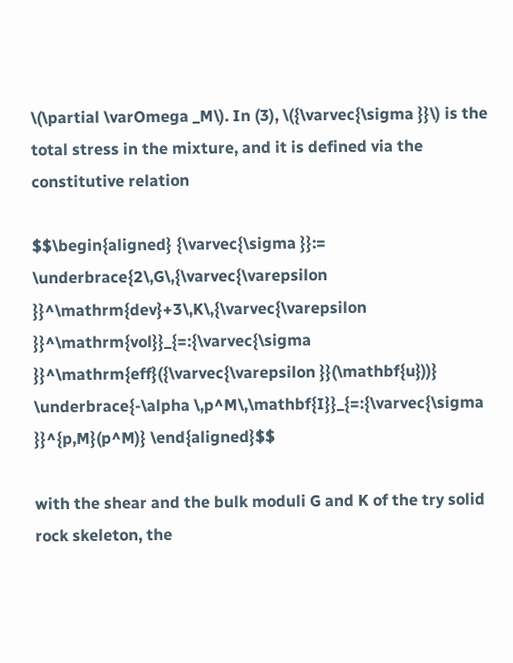\(\partial \varOmega _M\). In (3), \({\varvec{\sigma }}\) is the total stress in the mixture, and it is defined via the constitutive relation

$$\begin{aligned} {\varvec{\sigma }}:= \underbrace{2\,G\,{\varvec{\varepsilon }}^\mathrm{dev}+3\,K\,{\varvec{\varepsilon }}^\mathrm{vol}}_{=:{\varvec{\sigma }}^\mathrm{eff}({\varvec{\varepsilon }}(\mathbf{u}))} \underbrace{-\alpha \,p^M\,\mathbf{I}}_{=:{\varvec{\sigma }}^{p,M}(p^M)} \end{aligned}$$

with the shear and the bulk moduli G and K of the try solid rock skeleton, the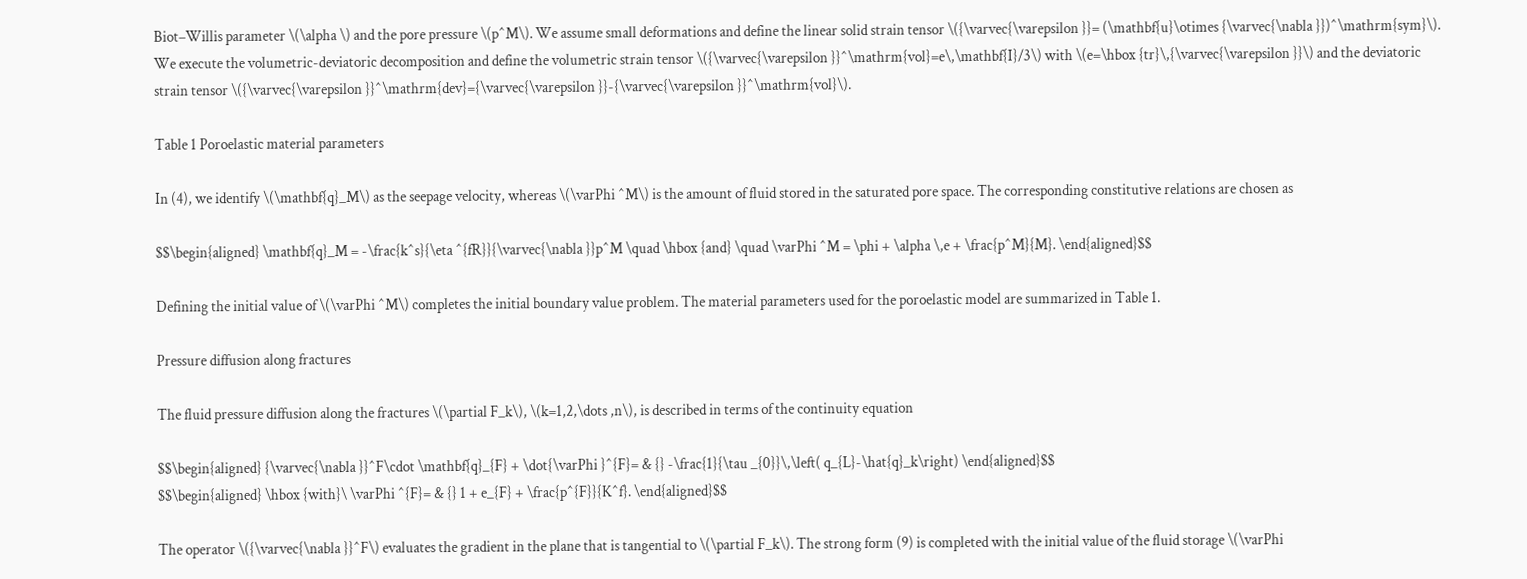Biot–Willis parameter \(\alpha \) and the pore pressure \(p^M\). We assume small deformations and define the linear solid strain tensor \({\varvec{\varepsilon }}= (\mathbf{u}\otimes {\varvec{\nabla }})^\mathrm{sym}\). We execute the volumetric-deviatoric decomposition and define the volumetric strain tensor \({\varvec{\varepsilon }}^\mathrm{vol}=e\,\mathbf{I}/3\) with \(e=\hbox {tr}\,{\varvec{\varepsilon }}\) and the deviatoric strain tensor \({\varvec{\varepsilon }}^\mathrm{dev}={\varvec{\varepsilon }}-{\varvec{\varepsilon }}^\mathrm{vol}\).

Table 1 Poroelastic material parameters

In (4), we identify \(\mathbf{q}_M\) as the seepage velocity, whereas \(\varPhi ^M\) is the amount of fluid stored in the saturated pore space. The corresponding constitutive relations are chosen as

$$\begin{aligned} \mathbf{q}_M = -\frac{k^s}{\eta ^{fR}}{\varvec{\nabla }}p^M \quad \hbox {and} \quad \varPhi ^M = \phi + \alpha \,e + \frac{p^M}{M}. \end{aligned}$$

Defining the initial value of \(\varPhi ^M\) completes the initial boundary value problem. The material parameters used for the poroelastic model are summarized in Table 1.

Pressure diffusion along fractures

The fluid pressure diffusion along the fractures \(\partial F_k\), \(k=1,2,\dots ,n\), is described in terms of the continuity equation

$$\begin{aligned} {\varvec{\nabla }}^F\cdot \mathbf{q}_{F} + \dot{\varPhi }^{F}= & {} -\frac{1}{\tau _{0}}\,\left( q_{L}-\hat{q}_k\right) \end{aligned}$$
$$\begin{aligned} \hbox {with}\ \varPhi ^{F}= & {} 1 + e_{F} + \frac{p^{F}}{K^f}. \end{aligned}$$

The operator \({\varvec{\nabla }}^F\) evaluates the gradient in the plane that is tangential to \(\partial F_k\). The strong form (9) is completed with the initial value of the fluid storage \(\varPhi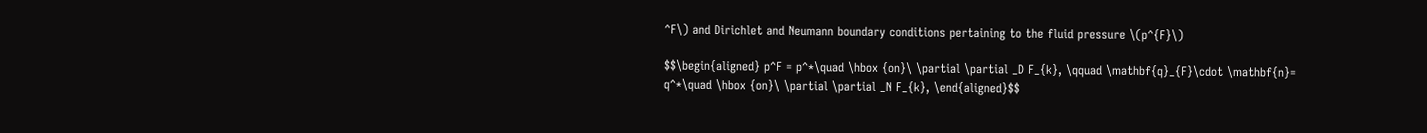^F\) and Dirichlet and Neumann boundary conditions pertaining to the fluid pressure \(p^{F}\)

$$\begin{aligned} p^F = p^*\quad \hbox {on}\ \partial \partial _D F_{k}, \qquad \mathbf{q}_{F}\cdot \mathbf{n}= q^*\quad \hbox {on}\ \partial \partial _N F_{k}, \end{aligned}$$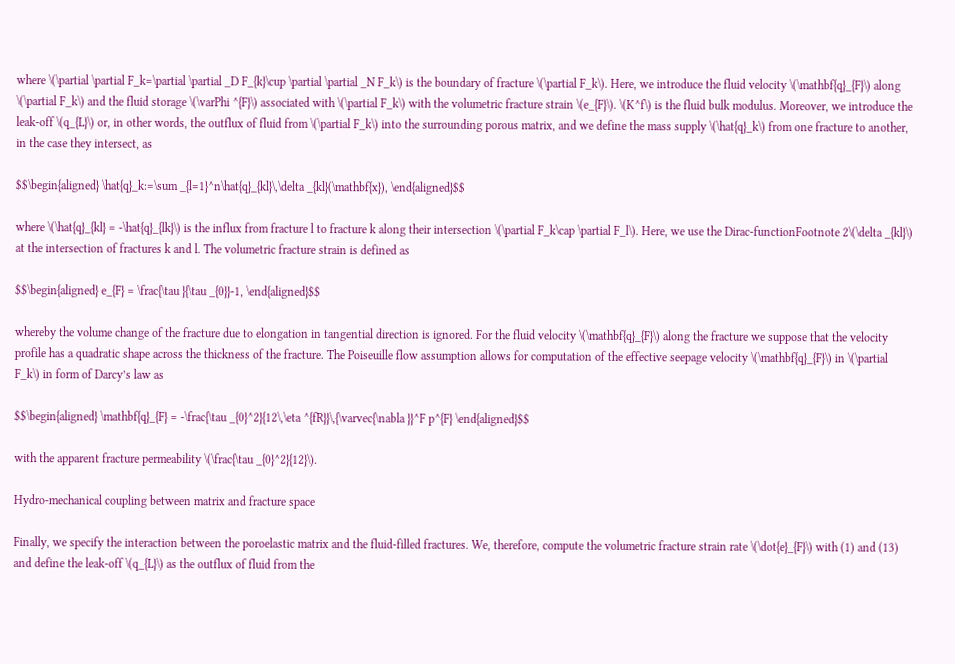where \(\partial \partial F_k=\partial \partial _D F_{k}\cup \partial \partial _N F_k\) is the boundary of fracture \(\partial F_k\). Here, we introduce the fluid velocity \(\mathbf{q}_{F}\) along \(\partial F_k\) and the fluid storage \(\varPhi ^{F}\) associated with \(\partial F_k\) with the volumetric fracture strain \(e_{F}\). \(K^f\) is the fluid bulk modulus. Moreover, we introduce the leak-off \(q_{L}\) or, in other words, the outflux of fluid from \(\partial F_k\) into the surrounding porous matrix, and we define the mass supply \(\hat{q}_k\) from one fracture to another, in the case they intersect, as

$$\begin{aligned} \hat{q}_k:=\sum _{l=1}^n\hat{q}_{kl}\,\delta _{kl}(\mathbf{x}), \end{aligned}$$

where \(\hat{q}_{kl} = -\hat{q}_{lk}\) is the influx from fracture l to fracture k along their intersection \(\partial F_k\cap \partial F_l\). Here, we use the Dirac-functionFootnote 2\(\delta _{kl}\) at the intersection of fractures k and l. The volumetric fracture strain is defined as

$$\begin{aligned} e_{F} = \frac{\tau }{\tau _{0}}-1, \end{aligned}$$

whereby the volume change of the fracture due to elongation in tangential direction is ignored. For the fluid velocity \(\mathbf{q}_{F}\) along the fracture we suppose that the velocity profile has a quadratic shape across the thickness of the fracture. The Poiseuille flow assumption allows for computation of the effective seepage velocity \(\mathbf{q}_{F}\) in \(\partial F_k\) in form of Darcy’s law as

$$\begin{aligned} \mathbf{q}_{F} = -\frac{\tau _{0}^2}{12\,\eta ^{fR}}\,{\varvec{\nabla }}^F p^{F} \end{aligned}$$

with the apparent fracture permeability \(\frac{\tau _{0}^2}{12}\).

Hydro-mechanical coupling between matrix and fracture space

Finally, we specify the interaction between the poroelastic matrix and the fluid-filled fractures. We, therefore, compute the volumetric fracture strain rate \(\dot{e}_{F}\) with (1) and (13) and define the leak-off \(q_{L}\) as the outflux of fluid from the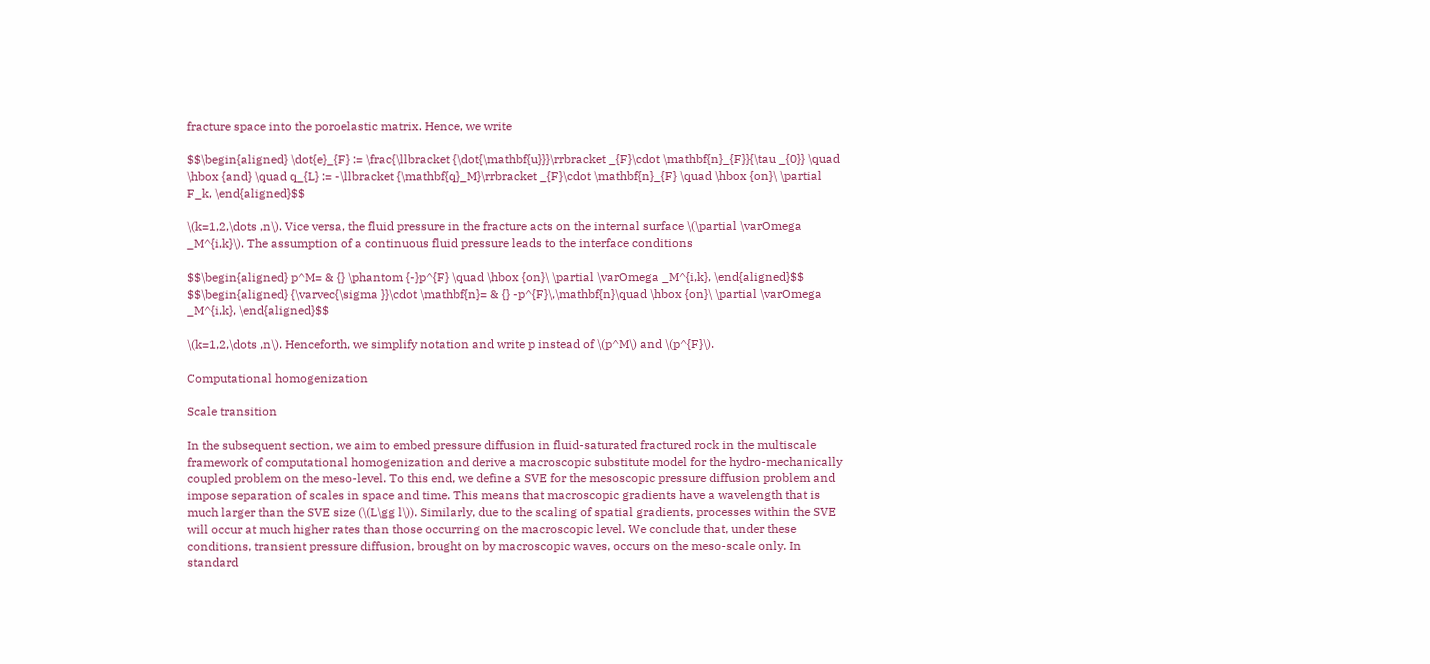fracture space into the poroelastic matrix. Hence, we write

$$\begin{aligned} \dot{e}_{F} := \frac{\llbracket {\dot{\mathbf{u}}}\rrbracket _{F}\cdot \mathbf{n}_{F}}{\tau _{0}} \quad \hbox {and} \quad q_{L} := -\llbracket {\mathbf{q}_M}\rrbracket _{F}\cdot \mathbf{n}_{F} \quad \hbox {on}\ \partial F_k, \end{aligned}$$

\(k=1,2,\dots ,n\). Vice versa, the fluid pressure in the fracture acts on the internal surface \(\partial \varOmega _M^{i,k}\). The assumption of a continuous fluid pressure leads to the interface conditions

$$\begin{aligned} p^M= & {} \phantom {-}p^{F} \quad \hbox {on}\ \partial \varOmega _M^{i,k}, \end{aligned}$$
$$\begin{aligned} {\varvec{\sigma }}\cdot \mathbf{n}= & {} -p^{F}\,\mathbf{n}\quad \hbox {on}\ \partial \varOmega _M^{i,k}, \end{aligned}$$

\(k=1,2,\dots ,n\). Henceforth, we simplify notation and write p instead of \(p^M\) and \(p^{F}\).

Computational homogenization

Scale transition

In the subsequent section, we aim to embed pressure diffusion in fluid-saturated fractured rock in the multiscale framework of computational homogenization and derive a macroscopic substitute model for the hydro-mechanically coupled problem on the meso-level. To this end, we define a SVE for the mesoscopic pressure diffusion problem and impose separation of scales in space and time. This means that macroscopic gradients have a wavelength that is much larger than the SVE size (\(L\gg l\)). Similarly, due to the scaling of spatial gradients, processes within the SVE will occur at much higher rates than those occurring on the macroscopic level. We conclude that, under these conditions, transient pressure diffusion, brought on by macroscopic waves, occurs on the meso-scale only. In standard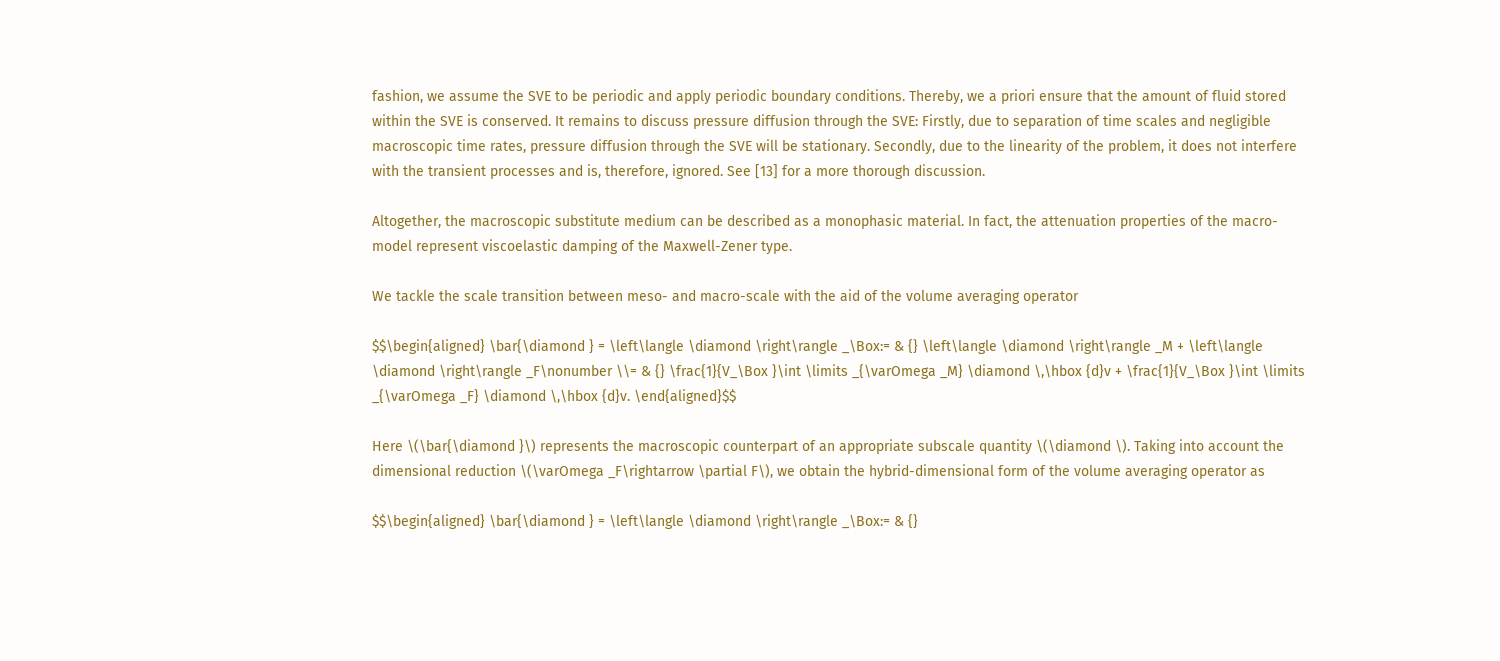fashion, we assume the SVE to be periodic and apply periodic boundary conditions. Thereby, we a priori ensure that the amount of fluid stored within the SVE is conserved. It remains to discuss pressure diffusion through the SVE: Firstly, due to separation of time scales and negligible macroscopic time rates, pressure diffusion through the SVE will be stationary. Secondly, due to the linearity of the problem, it does not interfere with the transient processes and is, therefore, ignored. See [13] for a more thorough discussion.

Altogether, the macroscopic substitute medium can be described as a monophasic material. In fact, the attenuation properties of the macro-model represent viscoelastic damping of the Maxwell-Zener type.

We tackle the scale transition between meso- and macro-scale with the aid of the volume averaging operator

$$\begin{aligned} \bar{\diamond } = \left\langle \diamond \right\rangle _\Box:= & {} \left\langle \diamond \right\rangle _M + \left\langle \diamond \right\rangle _F\nonumber \\= & {} \frac{1}{V_\Box }\int \limits _{\varOmega _M} \diamond \,\hbox {d}v + \frac{1}{V_\Box }\int \limits _{\varOmega _F} \diamond \,\hbox {d}v. \end{aligned}$$

Here \(\bar{\diamond }\) represents the macroscopic counterpart of an appropriate subscale quantity \(\diamond \). Taking into account the dimensional reduction \(\varOmega _F\rightarrow \partial F\), we obtain the hybrid-dimensional form of the volume averaging operator as

$$\begin{aligned} \bar{\diamond } = \left\langle \diamond \right\rangle _\Box:= & {}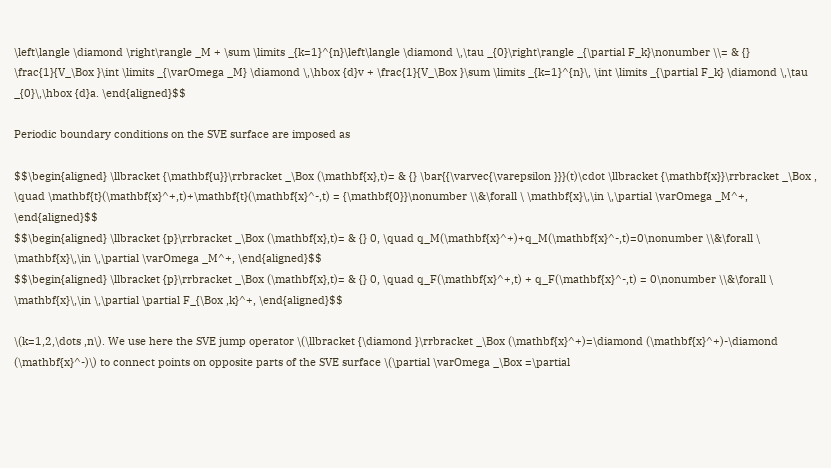\left\langle \diamond \right\rangle _M + \sum \limits _{k=1}^{n}\left\langle \diamond \,\tau _{0}\right\rangle _{\partial F_k}\nonumber \\= & {} \frac{1}{V_\Box }\int \limits _{\varOmega _M} \diamond \,\hbox {d}v + \frac{1}{V_\Box }\sum \limits _{k=1}^{n}\, \int \limits _{\partial F_k} \diamond \,\tau _{0}\,\hbox {d}a. \end{aligned}$$

Periodic boundary conditions on the SVE surface are imposed as

$$\begin{aligned} \llbracket {\mathbf{u}}\rrbracket _\Box (\mathbf{x},t)= & {} \bar{{\varvec{\varepsilon }}}(t)\cdot \llbracket {\mathbf{x}}\rrbracket _\Box , \quad \mathbf{t}(\mathbf{x}^+,t)+\mathbf{t}(\mathbf{x}^-,t) = {\mathbf{0}}\nonumber \\&\forall \ \mathbf{x}\,\in \,\partial \varOmega _M^+, \end{aligned}$$
$$\begin{aligned} \llbracket {p}\rrbracket _\Box (\mathbf{x},t)= & {} 0, \quad q_M(\mathbf{x}^+)+q_M(\mathbf{x}^-,t)=0\nonumber \\&\forall \ \mathbf{x}\,\in \,\partial \varOmega _M^+, \end{aligned}$$
$$\begin{aligned} \llbracket {p}\rrbracket _\Box (\mathbf{x},t)= & {} 0, \quad q_F(\mathbf{x}^+,t) + q_F(\mathbf{x}^-,t) = 0\nonumber \\&\forall \ \mathbf{x}\,\in \,\partial \partial F_{\Box ,k}^+, \end{aligned}$$

\(k=1,2,\dots ,n\). We use here the SVE jump operator \(\llbracket {\diamond }\rrbracket _\Box (\mathbf{x}^+)=\diamond (\mathbf{x}^+)-\diamond (\mathbf{x}^-)\) to connect points on opposite parts of the SVE surface \(\partial \varOmega _\Box =\partial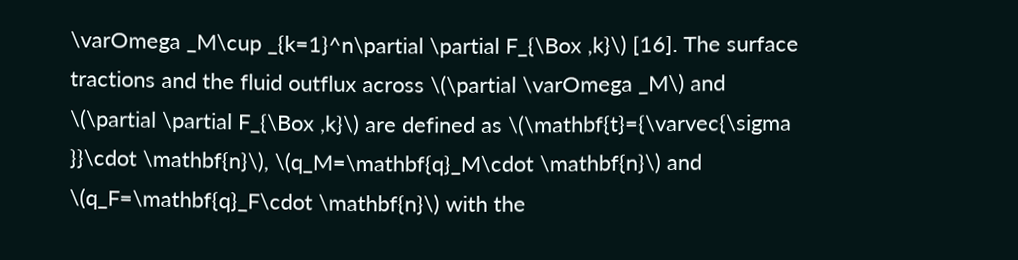\varOmega _M\cup _{k=1}^n\partial \partial F_{\Box ,k}\) [16]. The surface tractions and the fluid outflux across \(\partial \varOmega _M\) and \(\partial \partial F_{\Box ,k}\) are defined as \(\mathbf{t}={\varvec{\sigma }}\cdot \mathbf{n}\), \(q_M=\mathbf{q}_M\cdot \mathbf{n}\) and \(q_F=\mathbf{q}_F\cdot \mathbf{n}\) with the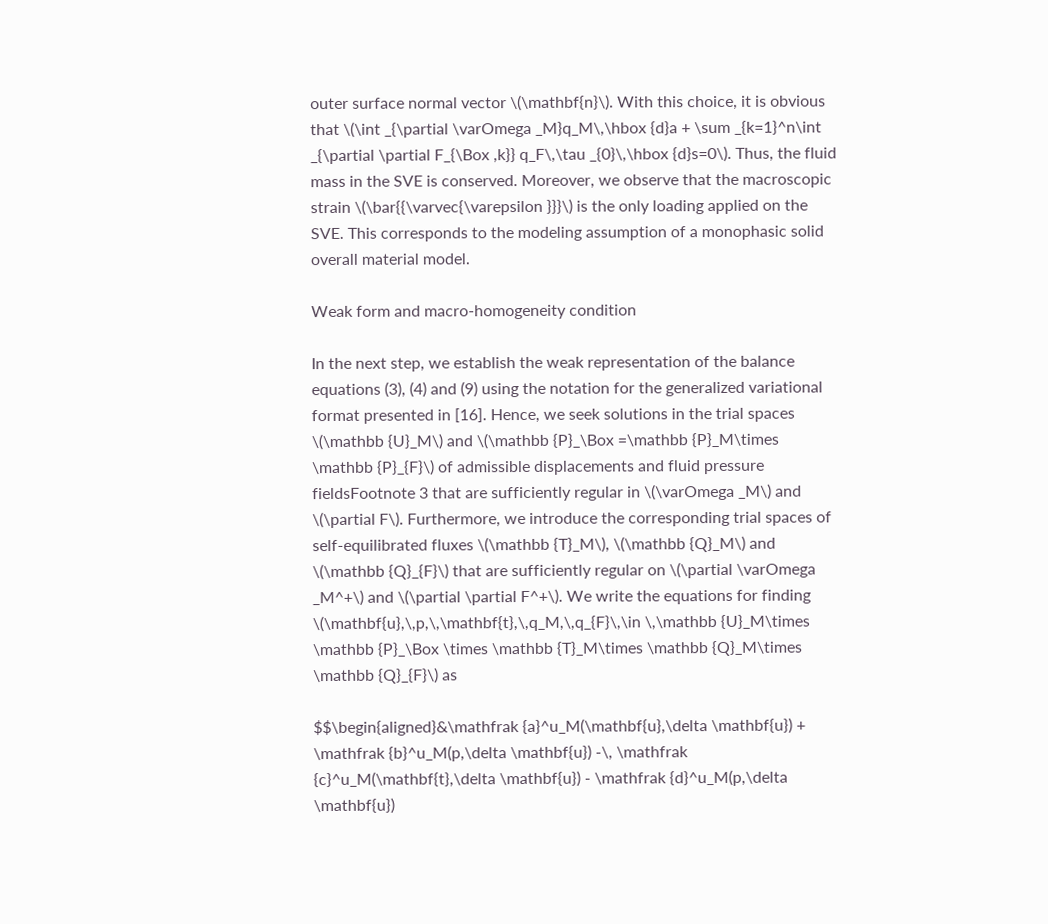outer surface normal vector \(\mathbf{n}\). With this choice, it is obvious that \(\int _{\partial \varOmega _M}q_M\,\hbox {d}a + \sum _{k=1}^n\int _{\partial \partial F_{\Box ,k}} q_F\,\tau _{0}\,\hbox {d}s=0\). Thus, the fluid mass in the SVE is conserved. Moreover, we observe that the macroscopic strain \(\bar{{\varvec{\varepsilon }}}\) is the only loading applied on the SVE. This corresponds to the modeling assumption of a monophasic solid overall material model.

Weak form and macro-homogeneity condition

In the next step, we establish the weak representation of the balance equations (3), (4) and (9) using the notation for the generalized variational format presented in [16]. Hence, we seek solutions in the trial spaces \(\mathbb {U}_M\) and \(\mathbb {P}_\Box =\mathbb {P}_M\times \mathbb {P}_{F}\) of admissible displacements and fluid pressure fieldsFootnote 3 that are sufficiently regular in \(\varOmega _M\) and \(\partial F\). Furthermore, we introduce the corresponding trial spaces of self-equilibrated fluxes \(\mathbb {T}_M\), \(\mathbb {Q}_M\) and \(\mathbb {Q}_{F}\) that are sufficiently regular on \(\partial \varOmega _M^+\) and \(\partial \partial F^+\). We write the equations for finding \(\mathbf{u},\,p,\,\mathbf{t},\,q_M,\,q_{F}\,\in \,\mathbb {U}_M\times \mathbb {P}_\Box \times \mathbb {T}_M\times \mathbb {Q}_M\times \mathbb {Q}_{F}\) as

$$\begin{aligned}&\mathfrak {a}^u_M(\mathbf{u},\delta \mathbf{u}) + \mathfrak {b}^u_M(p,\delta \mathbf{u}) -\, \mathfrak {c}^u_M(\mathbf{t},\delta \mathbf{u}) - \mathfrak {d}^u_M(p,\delta \mathbf{u})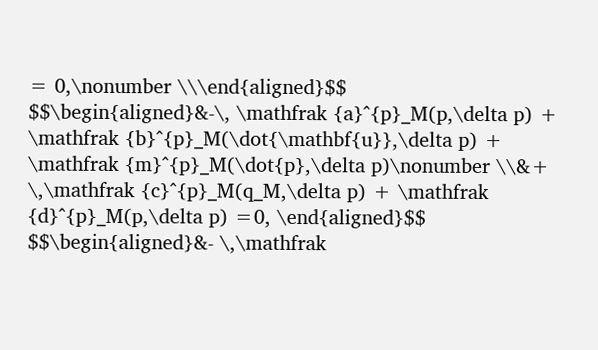= 0,\nonumber \\\end{aligned}$$
$$\begin{aligned}&-\, \mathfrak {a}^{p}_M(p,\delta p) + \mathfrak {b}^{p}_M(\dot{\mathbf{u}},\delta p) + \mathfrak {m}^{p}_M(\dot{p},\delta p)\nonumber \\&+ \,\mathfrak {c}^{p}_M(q_M,\delta p) + \mathfrak {d}^{p}_M(p,\delta p) =0, \end{aligned}$$
$$\begin{aligned}&- \,\mathfrak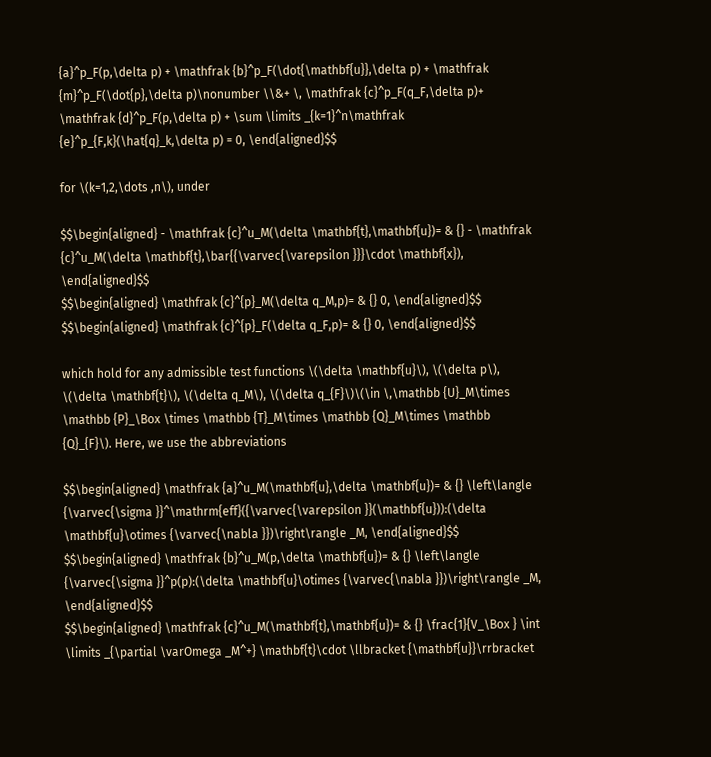{a}^p_F(p,\delta p) + \mathfrak {b}^p_F(\dot{\mathbf{u}},\delta p) + \mathfrak {m}^p_F(\dot{p},\delta p)\nonumber \\&+ \, \mathfrak {c}^p_F(q_F,\delta p)+ \mathfrak {d}^p_F(p,\delta p) + \sum \limits _{k=1}^n\mathfrak {e}^p_{F,k}(\hat{q}_k,\delta p) = 0, \end{aligned}$$

for \(k=1,2,\dots ,n\), under

$$\begin{aligned} - \mathfrak {c}^u_M(\delta \mathbf{t},\mathbf{u})= & {} - \mathfrak {c}^u_M(\delta \mathbf{t},\bar{{\varvec{\varepsilon }}}\cdot \mathbf{x}), \end{aligned}$$
$$\begin{aligned} \mathfrak {c}^{p}_M(\delta q_M,p)= & {} 0, \end{aligned}$$
$$\begin{aligned} \mathfrak {c}^{p}_F(\delta q_F,p)= & {} 0, \end{aligned}$$

which hold for any admissible test functions \(\delta \mathbf{u}\), \(\delta p\), \(\delta \mathbf{t}\), \(\delta q_M\), \(\delta q_{F}\)\(\in \,\mathbb {U}_M\times \mathbb {P}_\Box \times \mathbb {T}_M\times \mathbb {Q}_M\times \mathbb {Q}_{F}\). Here, we use the abbreviations

$$\begin{aligned} \mathfrak {a}^u_M(\mathbf{u},\delta \mathbf{u})= & {} \left\langle {\varvec{\sigma }}^\mathrm{eff}({\varvec{\varepsilon }}(\mathbf{u})):(\delta \mathbf{u}\otimes {\varvec{\nabla }})\right\rangle _M, \end{aligned}$$
$$\begin{aligned} \mathfrak {b}^u_M(p,\delta \mathbf{u})= & {} \left\langle {\varvec{\sigma }}^p(p):(\delta \mathbf{u}\otimes {\varvec{\nabla }})\right\rangle _M, \end{aligned}$$
$$\begin{aligned} \mathfrak {c}^u_M(\mathbf{t},\mathbf{u})= & {} \frac{1}{V_\Box } \int \limits _{\partial \varOmega _M^+} \mathbf{t}\cdot \llbracket {\mathbf{u}}\rrbracket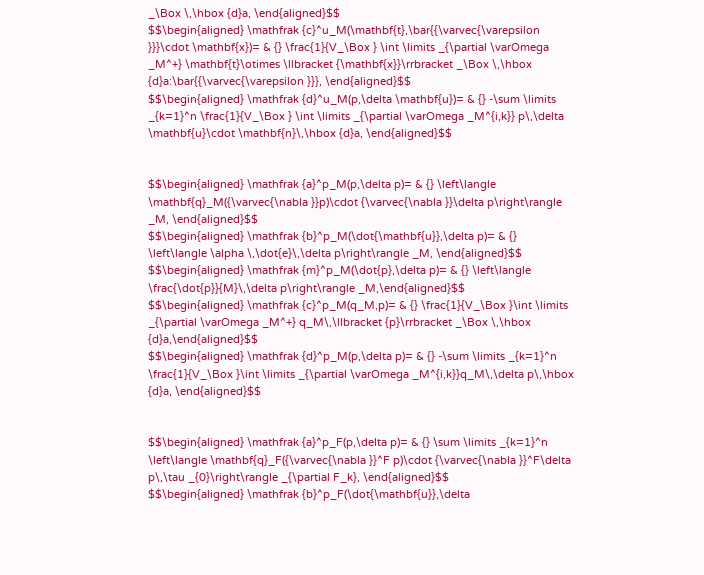_\Box \,\hbox {d}a, \end{aligned}$$
$$\begin{aligned} \mathfrak {c}^u_M(\mathbf{t},\bar{{\varvec{\varepsilon }}}\cdot \mathbf{x})= & {} \frac{1}{V_\Box } \int \limits _{\partial \varOmega _M^+} \mathbf{t}\otimes \llbracket {\mathbf{x}}\rrbracket _\Box \,\hbox {d}a:\bar{{\varvec{\varepsilon }}}, \end{aligned}$$
$$\begin{aligned} \mathfrak {d}^u_M(p,\delta \mathbf{u})= & {} -\sum \limits _{k=1}^n \frac{1}{V_\Box } \int \limits _{\partial \varOmega _M^{i,k}} p\,\delta \mathbf{u}\cdot \mathbf{n}\,\hbox {d}a, \end{aligned}$$


$$\begin{aligned} \mathfrak {a}^p_M(p,\delta p)= & {} \left\langle \mathbf{q}_M({\varvec{\nabla }}p)\cdot {\varvec{\nabla }}\delta p\right\rangle _M, \end{aligned}$$
$$\begin{aligned} \mathfrak {b}^p_M(\dot{\mathbf{u}},\delta p)= & {} \left\langle \alpha \,\dot{e}\,\delta p\right\rangle _M, \end{aligned}$$
$$\begin{aligned} \mathfrak {m}^p_M(\dot{p},\delta p)= & {} \left\langle \frac{\dot{p}}{M}\,\delta p\right\rangle _M,\end{aligned}$$
$$\begin{aligned} \mathfrak {c}^p_M(q_M,p)= & {} \frac{1}{V_\Box }\int \limits _{\partial \varOmega _M^+} q_M\,\llbracket {p}\rrbracket _\Box \,\hbox {d}a,\end{aligned}$$
$$\begin{aligned} \mathfrak {d}^p_M(p,\delta p)= & {} -\sum \limits _{k=1}^n \frac{1}{V_\Box }\int \limits _{\partial \varOmega _M^{i,k}}q_M\,\delta p\,\hbox {d}a, \end{aligned}$$


$$\begin{aligned} \mathfrak {a}^p_F(p,\delta p)= & {} \sum \limits _{k=1}^n \left\langle \mathbf{q}_F({\varvec{\nabla }}^F p)\cdot {\varvec{\nabla }}^F\delta p\,\tau _{0}\right\rangle _{\partial F_k}, \end{aligned}$$
$$\begin{aligned} \mathfrak {b}^p_F(\dot{\mathbf{u}},\delta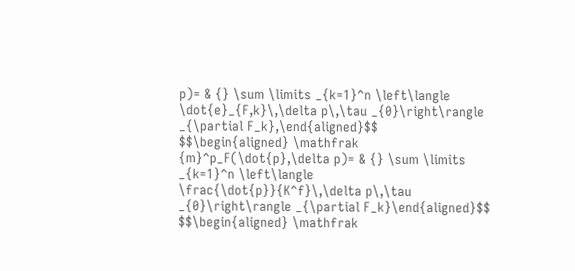p)= & {} \sum \limits _{k=1}^n \left\langle \dot{e}_{F,k}\,\delta p\,\tau _{0}\right\rangle _{\partial F_k},\end{aligned}$$
$$\begin{aligned} \mathfrak {m}^p_F(\dot{p},\delta p)= & {} \sum \limits _{k=1}^n \left\langle \frac{\dot{p}}{K^f}\,\delta p\,\tau _{0}\right\rangle _{\partial F_k}\end{aligned}$$
$$\begin{aligned} \mathfrak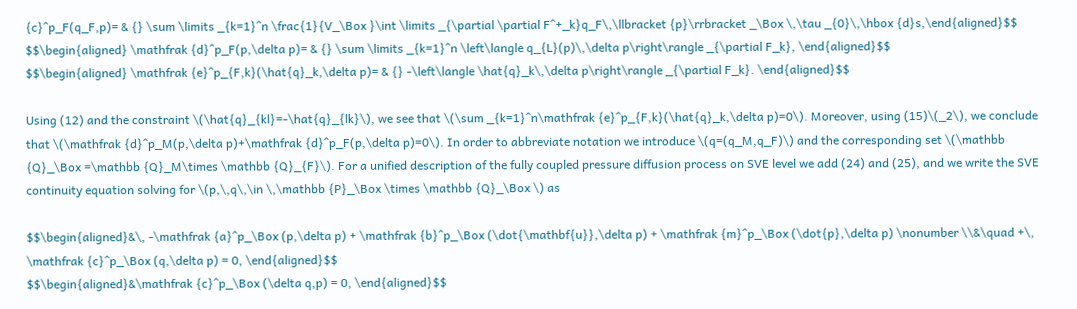{c}^p_F(q_F,p)= & {} \sum \limits _{k=1}^n \frac{1}{V_\Box }\int \limits _{\partial \partial F^+_k}q_F\,\llbracket {p}\rrbracket _\Box \,\tau _{0}\,\hbox {d}s,\end{aligned}$$
$$\begin{aligned} \mathfrak {d}^p_F(p,\delta p)= & {} \sum \limits _{k=1}^n \left\langle q_{L}(p)\,\delta p\right\rangle _{\partial F_k}, \end{aligned}$$
$$\begin{aligned} \mathfrak {e}^p_{F,k}(\hat{q}_k,\delta p)= & {} -\left\langle \hat{q}_k\,\delta p\right\rangle _{\partial F_k}. \end{aligned}$$

Using (12) and the constraint \(\hat{q}_{kl}=-\hat{q}_{lk}\), we see that \(\sum _{k=1}^n\mathfrak {e}^p_{F,k}(\hat{q}_k,\delta p)=0\). Moreover, using (15)\(_2\), we conclude that \(\mathfrak {d}^p_M(p,\delta p)+\mathfrak {d}^p_F(p,\delta p)=0\). In order to abbreviate notation we introduce \(q=(q_M,q_F)\) and the corresponding set \(\mathbb {Q}_\Box =\mathbb {Q}_M\times \mathbb {Q}_{F}\). For a unified description of the fully coupled pressure diffusion process on SVE level we add (24) and (25), and we write the SVE continuity equation solving for \(p,\,q\,\in \,\mathbb {P}_\Box \times \mathbb {Q}_\Box \) as

$$\begin{aligned}&\, -\mathfrak {a}^p_\Box (p,\delta p) + \mathfrak {b}^p_\Box (\dot{\mathbf{u}},\delta p) + \mathfrak {m}^p_\Box (\dot{p},\delta p) \nonumber \\&\quad +\, \mathfrak {c}^p_\Box (q,\delta p) = 0, \end{aligned}$$
$$\begin{aligned}&\mathfrak {c}^p_\Box (\delta q,p) = 0, \end{aligned}$$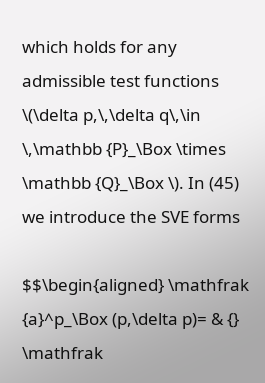which holds for any admissible test functions \(\delta p,\,\delta q\,\in \,\mathbb {P}_\Box \times \mathbb {Q}_\Box \). In (45) we introduce the SVE forms

$$\begin{aligned} \mathfrak {a}^p_\Box (p,\delta p)= & {} \mathfrak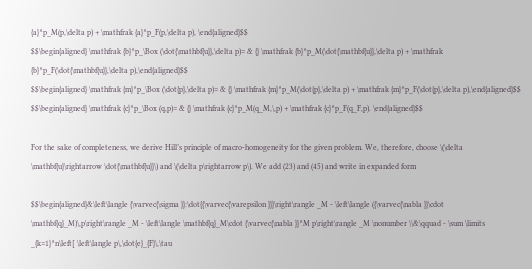{a}^p_M(p,\delta p) + \mathfrak {a}^p_F(p,\delta p), \end{aligned}$$
$$\begin{aligned} \mathfrak {b}^p_\Box (\dot{\mathbf{u}},\delta p)= & {} \mathfrak {b}^p_M(\dot{\mathbf{u}},\delta p) + \mathfrak {b}^p_F(\dot{\mathbf{u}},\delta p),\end{aligned}$$
$$\begin{aligned} \mathfrak {m}^p_\Box (\dot{p},\delta p)= & {} \mathfrak {m}^p_M(\dot{p},\delta p) + \mathfrak {m}^p_F(\dot{p},\delta p),\end{aligned}$$
$$\begin{aligned} \mathfrak {c}^p_\Box (q,p)= & {} \mathfrak {c}^p_M(q_M,\,p) + \mathfrak {c}^p_F(q_F,p). \end{aligned}$$

For the sake of completeness, we derive Hill’s principle of macro-homogeneity for the given problem. We, therefore, choose \(\delta \mathbf{u}\rightarrow \dot{\mathbf{u}}\) and \(\delta p\rightarrow p\). We add (23) and (45) and write in expanded form

$$\begin{aligned}&\left\langle {\varvec{\sigma }}:\dot{{\varvec{\varepsilon }}}\right\rangle _M - \left\langle ({\varvec{\nabla }}\cdot \mathbf{q}_M)\,p\right\rangle _M - \left\langle \mathbf{q}_M\cdot {\varvec{\nabla }}^M p\right\rangle _M \nonumber \\&\qquad - \sum \limits _{k=1}^n\left[ \left\langle p\,\dot{e}_{F}\,\tau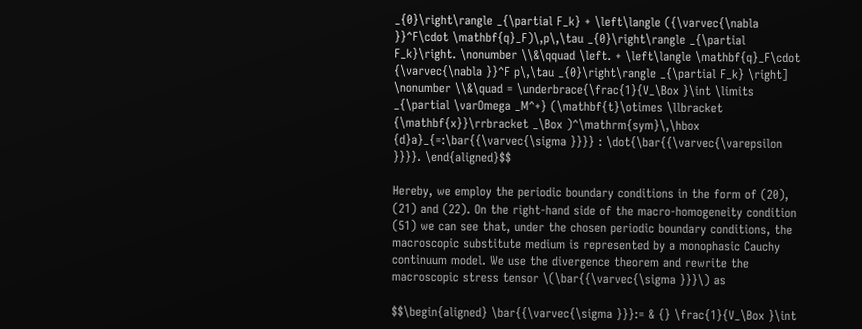_{0}\right\rangle _{\partial F_k} + \left\langle ({\varvec{\nabla }}^F\cdot \mathbf{q}_F)\,p\,\tau _{0}\right\rangle _{\partial F_k}\right. \nonumber \\&\qquad \left. + \left\langle \mathbf{q}_F\cdot {\varvec{\nabla }}^F p\,\tau _{0}\right\rangle _{\partial F_k} \right] \nonumber \\&\quad = \underbrace{\frac{1}{V_\Box }\int \limits _{\partial \varOmega _M^+} (\mathbf{t}\otimes \llbracket {\mathbf{x}}\rrbracket _\Box )^\mathrm{sym}\,\hbox {d}a}_{=:\bar{{\varvec{\sigma }}}} : \dot{\bar{{\varvec{\varepsilon }}}}. \end{aligned}$$

Hereby, we employ the periodic boundary conditions in the form of (20), (21) and (22). On the right-hand side of the macro-homogeneity condition (51) we can see that, under the chosen periodic boundary conditions, the macroscopic substitute medium is represented by a monophasic Cauchy continuum model. We use the divergence theorem and rewrite the macroscopic stress tensor \(\bar{{\varvec{\sigma }}}\) as

$$\begin{aligned} \bar{{\varvec{\sigma }}}:= & {} \frac{1}{V_\Box }\int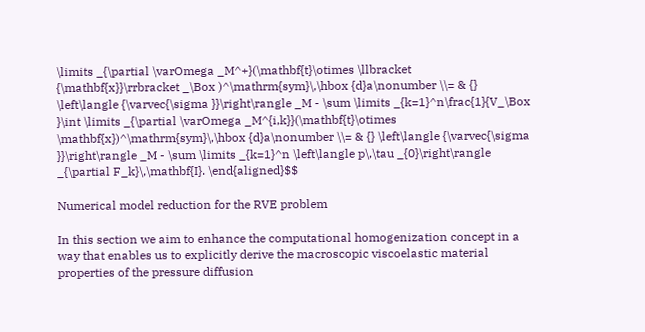\limits _{\partial \varOmega _M^+}(\mathbf{t}\otimes \llbracket {\mathbf{x}}\rrbracket _\Box )^\mathrm{sym}\,\hbox {d}a\nonumber \\= & {} \left\langle {\varvec{\sigma }}\right\rangle _M - \sum \limits _{k=1}^n\frac{1}{V_\Box }\int \limits _{\partial \varOmega _M^{i,k}}(\mathbf{t}\otimes \mathbf{x})^\mathrm{sym}\,\hbox {d}a\nonumber \\= & {} \left\langle {\varvec{\sigma }}\right\rangle _M - \sum \limits _{k=1}^n \left\langle p\,\tau _{0}\right\rangle _{\partial F_k}\,\mathbf{I}. \end{aligned}$$

Numerical model reduction for the RVE problem

In this section we aim to enhance the computational homogenization concept in a way that enables us to explicitly derive the macroscopic viscoelastic material properties of the pressure diffusion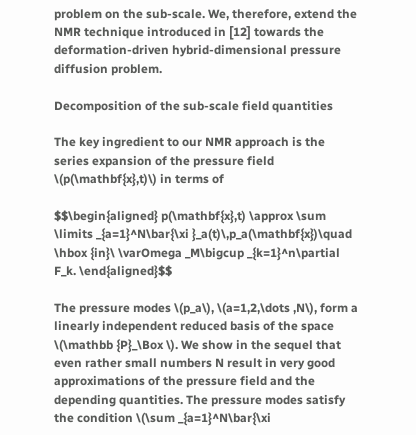problem on the sub-scale. We, therefore, extend the NMR technique introduced in [12] towards the deformation-driven hybrid-dimensional pressure diffusion problem.

Decomposition of the sub-scale field quantities

The key ingredient to our NMR approach is the series expansion of the pressure field \(p(\mathbf{x},t)\) in terms of

$$\begin{aligned} p(\mathbf{x},t) \approx \sum \limits _{a=1}^N\bar{\xi }_a(t)\,p_a(\mathbf{x})\quad \hbox {in}\ \varOmega _M\bigcup _{k=1}^n\partial F_k. \end{aligned}$$

The pressure modes \(p_a\), \(a=1,2,\dots ,N\), form a linearly independent reduced basis of the space \(\mathbb {P}_\Box \). We show in the sequel that even rather small numbers N result in very good approximations of the pressure field and the depending quantities. The pressure modes satisfy the condition \(\sum _{a=1}^N\bar{\xi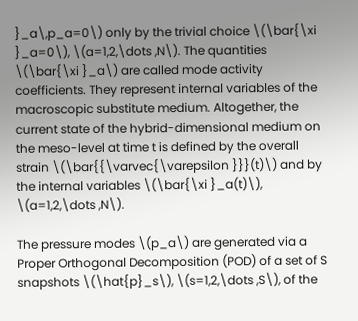}_a\,p_a=0\) only by the trivial choice \(\bar{\xi }_a=0\), \(a=1,2,\dots ,N\). The quantities \(\bar{\xi }_a\) are called mode activity coefficients. They represent internal variables of the macroscopic substitute medium. Altogether, the current state of the hybrid-dimensional medium on the meso-level at time t is defined by the overall strain \(\bar{{\varvec{\varepsilon }}}(t)\) and by the internal variables \(\bar{\xi }_a(t)\), \(a=1,2,\dots ,N\).

The pressure modes \(p_a\) are generated via a Proper Orthogonal Decomposition (POD) of a set of S snapshots \(\hat{p}_s\), \(s=1,2,\dots ,S\), of the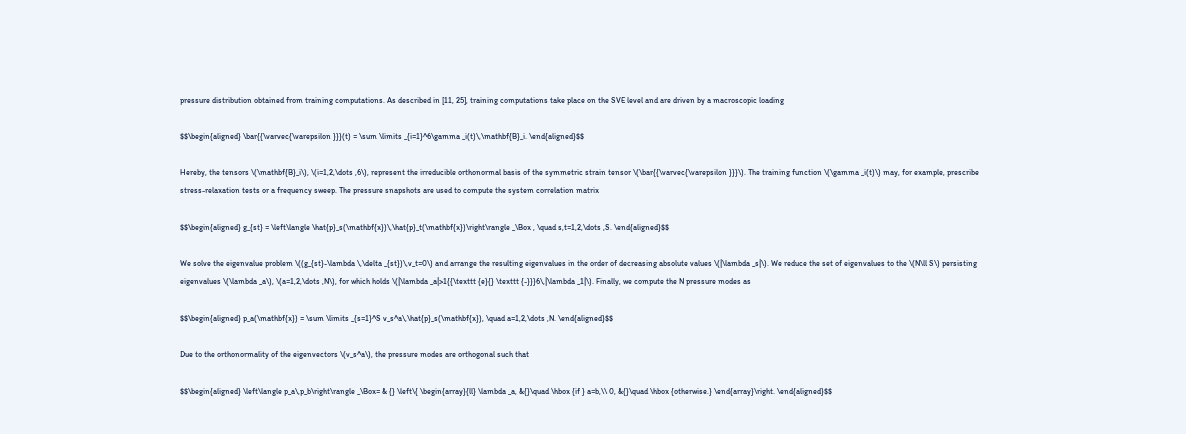pressure distribution obtained from training computations. As described in [11, 25], training computations take place on the SVE level and are driven by a macroscopic loading

$$\begin{aligned} \bar{{\varvec{\varepsilon }}}(t) = \sum \limits _{i=1}^6\gamma _i(t)\,\mathbf{B}_i. \end{aligned}$$

Hereby, the tensors \(\mathbf{B}_i\), \(i=1,2,\dots ,6\), represent the irreducible orthonormal basis of the symmetric strain tensor \(\bar{{\varvec{\varepsilon }}}\). The training function \(\gamma _i(t)\) may, for example, prescribe stress-relaxation tests or a frequency sweep. The pressure snapshots are used to compute the system correlation matrix

$$\begin{aligned} g_{st} = \left\langle \hat{p}_s(\mathbf{x})\,\hat{p}_t(\mathbf{x})\right\rangle _\Box , \quad s,t=1,2,\dots ,S. \end{aligned}$$

We solve the eigenvalue problem \((g_{st}-\lambda \,\delta _{st})\,v_t=0\) and arrange the resulting eigenvalues in the order of decreasing absolute values \(|\lambda _s|\). We reduce the set of eigenvalues to the \(N\ll S\) persisting eigenvalues \(\lambda _a\), \(a=1,2,\dots ,N\), for which holds \(|\lambda _a|>1{{\texttt {e}{} \texttt {-}}}6\,|\lambda _1|\). Finally, we compute the N pressure modes as

$$\begin{aligned} p_a(\mathbf{x}) = \sum \limits _{s=1}^S v_s^a\,\hat{p}_s(\mathbf{x}), \quad a=1,2,\dots ,N. \end{aligned}$$

Due to the orthonormality of the eigenvectors \(v_s^a\), the pressure modes are orthogonal such that

$$\begin{aligned} \left\langle p_a\,p_b\right\rangle _\Box= & {} \left\{ \begin{array}{ll} \lambda _a, &{}\quad \hbox {if } a=b,\\ 0, &{}\quad \hbox {otherwise.} \end{array}\right. \end{aligned}$$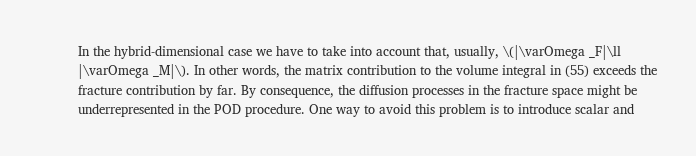In the hybrid-dimensional case we have to take into account that, usually, \(|\varOmega _F|\ll |\varOmega _M|\). In other words, the matrix contribution to the volume integral in (55) exceeds the fracture contribution by far. By consequence, the diffusion processes in the fracture space might be underrepresented in the POD procedure. One way to avoid this problem is to introduce scalar and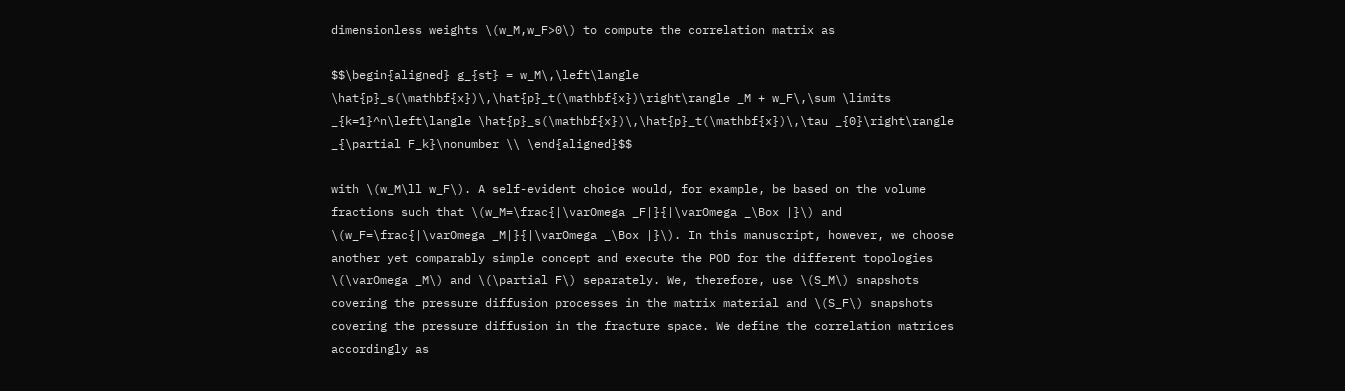dimensionless weights \(w_M,w_F>0\) to compute the correlation matrix as

$$\begin{aligned} g_{st} = w_M\,\left\langle \hat{p}_s(\mathbf{x})\,\hat{p}_t(\mathbf{x})\right\rangle _M + w_F\,\sum \limits _{k=1}^n\left\langle \hat{p}_s(\mathbf{x})\,\hat{p}_t(\mathbf{x})\,\tau _{0}\right\rangle _{\partial F_k}\nonumber \\ \end{aligned}$$

with \(w_M\ll w_F\). A self-evident choice would, for example, be based on the volume fractions such that \(w_M=\frac{|\varOmega _F|}{|\varOmega _\Box |}\) and \(w_F=\frac{|\varOmega _M|}{|\varOmega _\Box |}\). In this manuscript, however, we choose another yet comparably simple concept and execute the POD for the different topologies \(\varOmega _M\) and \(\partial F\) separately. We, therefore, use \(S_M\) snapshots covering the pressure diffusion processes in the matrix material and \(S_F\) snapshots covering the pressure diffusion in the fracture space. We define the correlation matrices accordingly as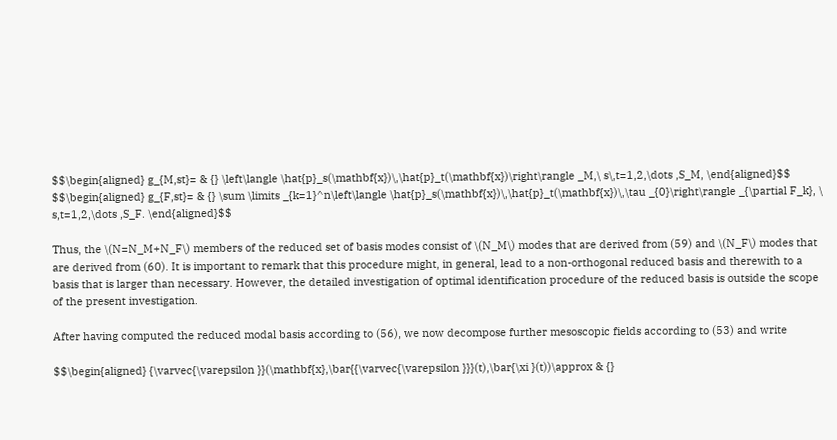$$\begin{aligned} g_{M,st}= & {} \left\langle \hat{p}_s(\mathbf{x})\,\hat{p}_t(\mathbf{x})\right\rangle _M,\ s\,t=1,2,\dots ,S_M, \end{aligned}$$
$$\begin{aligned} g_{F,st}= & {} \sum \limits _{k=1}^n\left\langle \hat{p}_s(\mathbf{x})\,\hat{p}_t(\mathbf{x})\,\tau _{0}\right\rangle _{\partial F_k}, \ s,t=1,2,\dots ,S_F. \end{aligned}$$

Thus, the \(N=N_M+N_F\) members of the reduced set of basis modes consist of \(N_M\) modes that are derived from (59) and \(N_F\) modes that are derived from (60). It is important to remark that this procedure might, in general, lead to a non-orthogonal reduced basis and therewith to a basis that is larger than necessary. However, the detailed investigation of optimal identification procedure of the reduced basis is outside the scope of the present investigation.

After having computed the reduced modal basis according to (56), we now decompose further mesoscopic fields according to (53) and write

$$\begin{aligned} {\varvec{\varepsilon }}(\mathbf{x},\bar{{\varvec{\varepsilon }}}(t),\bar{\xi }(t))\approx & {}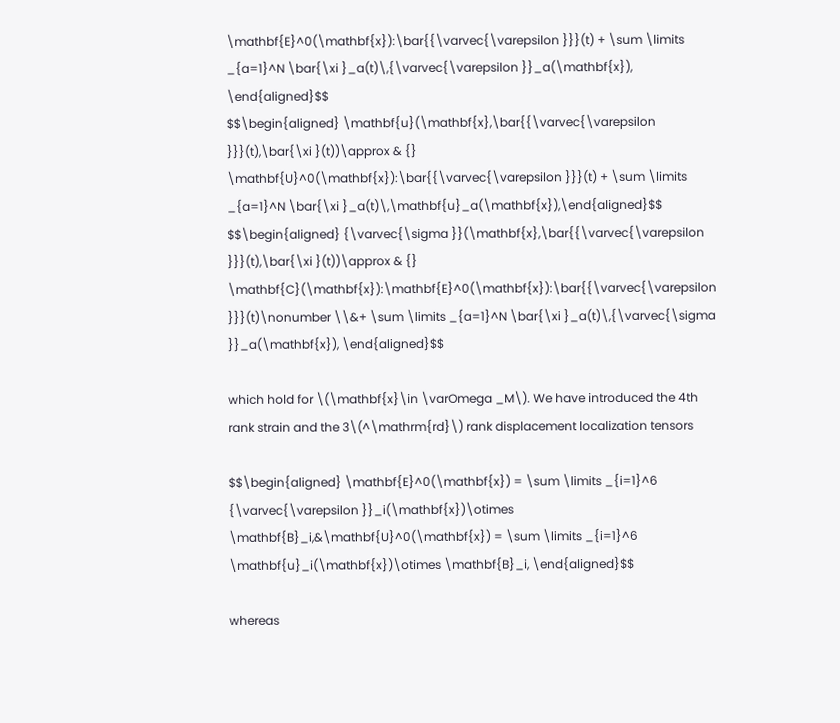\mathbf{E}^0(\mathbf{x}):\bar{{\varvec{\varepsilon }}}(t) + \sum \limits _{a=1}^N \bar{\xi }_a(t)\,{\varvec{\varepsilon }}_a(\mathbf{x}), \end{aligned}$$
$$\begin{aligned} \mathbf{u}(\mathbf{x},\bar{{\varvec{\varepsilon }}}(t),\bar{\xi }(t))\approx & {} \mathbf{U}^0(\mathbf{x}):\bar{{\varvec{\varepsilon }}}(t) + \sum \limits _{a=1}^N \bar{\xi }_a(t)\,\mathbf{u}_a(\mathbf{x}),\end{aligned}$$
$$\begin{aligned} {\varvec{\sigma }}(\mathbf{x},\bar{{\varvec{\varepsilon }}}(t),\bar{\xi }(t))\approx & {} \mathbf{C}(\mathbf{x}):\mathbf{E}^0(\mathbf{x}):\bar{{\varvec{\varepsilon }}}(t)\nonumber \\&+ \sum \limits _{a=1}^N \bar{\xi }_a(t)\,{\varvec{\sigma }}_a(\mathbf{x}), \end{aligned}$$

which hold for \(\mathbf{x}\in \varOmega _M\). We have introduced the 4th rank strain and the 3\(^\mathrm{rd}\) rank displacement localization tensors

$$\begin{aligned} \mathbf{E}^0(\mathbf{x}) = \sum \limits _{i=1}^6 {\varvec{\varepsilon }}_i(\mathbf{x})\otimes \mathbf{B}_i,&\mathbf{U}^0(\mathbf{x}) = \sum \limits _{i=1}^6 \mathbf{u}_i(\mathbf{x})\otimes \mathbf{B}_i, \end{aligned}$$

whereas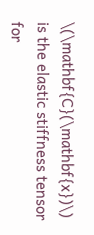\(\mathbf{C}(\mathbf{x})\) is the elastic stiffness tensor for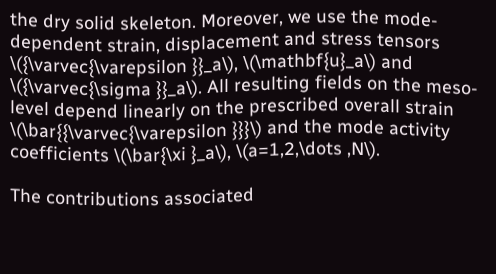the dry solid skeleton. Moreover, we use the mode-dependent strain, displacement and stress tensors \({\varvec{\varepsilon }}_a\), \(\mathbf{u}_a\) and \({\varvec{\sigma }}_a\). All resulting fields on the meso-level depend linearly on the prescribed overall strain \(\bar{{\varvec{\varepsilon }}}\) and the mode activity coefficients \(\bar{\xi }_a\), \(a=1,2,\dots ,N\).

The contributions associated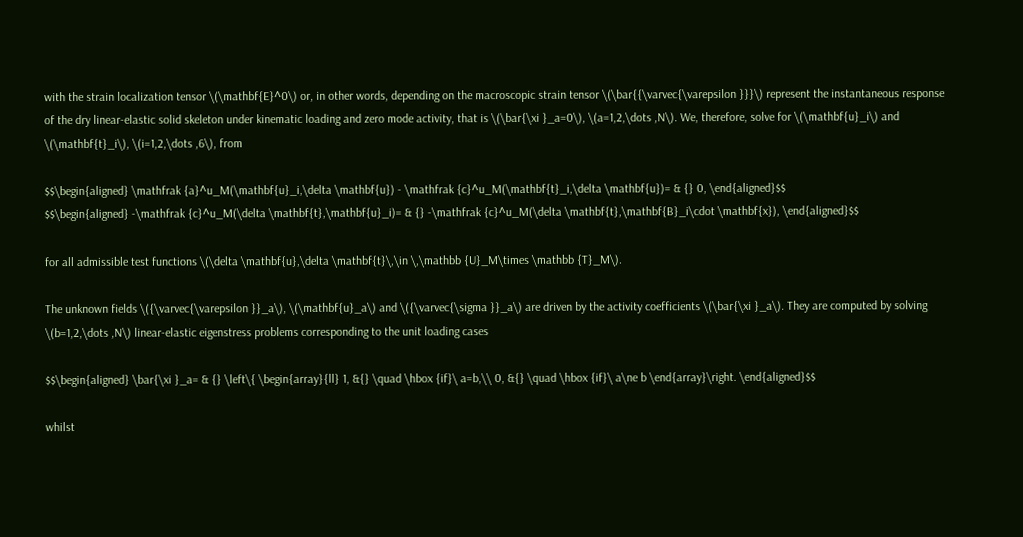with the strain localization tensor \(\mathbf{E}^0\) or, in other words, depending on the macroscopic strain tensor \(\bar{{\varvec{\varepsilon }}}\) represent the instantaneous response of the dry linear-elastic solid skeleton under kinematic loading and zero mode activity, that is \(\bar{\xi }_a=0\), \(a=1,2,\dots ,N\). We, therefore, solve for \(\mathbf{u}_i\) and \(\mathbf{t}_i\), \(i=1,2,\dots ,6\), from

$$\begin{aligned} \mathfrak {a}^u_M(\mathbf{u}_i,\delta \mathbf{u}) - \mathfrak {c}^u_M(\mathbf{t}_i,\delta \mathbf{u})= & {} 0, \end{aligned}$$
$$\begin{aligned} -\mathfrak {c}^u_M(\delta \mathbf{t},\mathbf{u}_i)= & {} -\mathfrak {c}^u_M(\delta \mathbf{t},\mathbf{B}_i\cdot \mathbf{x}), \end{aligned}$$

for all admissible test functions \(\delta \mathbf{u},\delta \mathbf{t}\,\in \,\mathbb {U}_M\times \mathbb {T}_M\).

The unknown fields \({\varvec{\varepsilon }}_a\), \(\mathbf{u}_a\) and \({\varvec{\sigma }}_a\) are driven by the activity coefficients \(\bar{\xi }_a\). They are computed by solving \(b=1,2,\dots ,N\) linear-elastic eigenstress problems corresponding to the unit loading cases

$$\begin{aligned} \bar{\xi }_a= & {} \left\{ \begin{array}{ll} 1, &{} \quad \hbox {if}\ a=b,\\ 0, &{} \quad \hbox {if}\ a\ne b \end{array}\right. \end{aligned}$$

whilst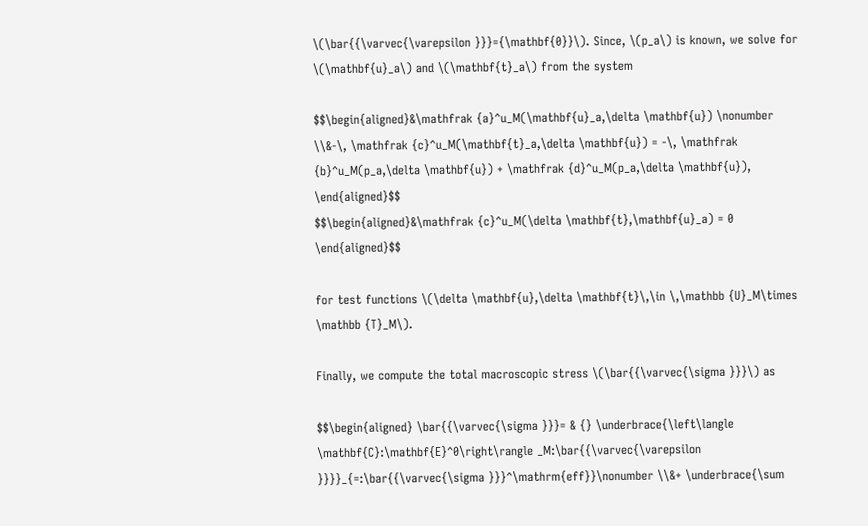\(\bar{{\varvec{\varepsilon }}}={\mathbf{0}}\). Since, \(p_a\) is known, we solve for \(\mathbf{u}_a\) and \(\mathbf{t}_a\) from the system

$$\begin{aligned}&\mathfrak {a}^u_M(\mathbf{u}_a,\delta \mathbf{u}) \nonumber \\&-\, \mathfrak {c}^u_M(\mathbf{t}_a,\delta \mathbf{u}) = -\, \mathfrak {b}^u_M(p_a,\delta \mathbf{u}) + \mathfrak {d}^u_M(p_a,\delta \mathbf{u}), \end{aligned}$$
$$\begin{aligned}&\mathfrak {c}^u_M(\delta \mathbf{t},\mathbf{u}_a) = 0 \end{aligned}$$

for test functions \(\delta \mathbf{u},\delta \mathbf{t}\,\in \,\mathbb {U}_M\times \mathbb {T}_M\).

Finally, we compute the total macroscopic stress \(\bar{{\varvec{\sigma }}}\) as

$$\begin{aligned} \bar{{\varvec{\sigma }}}= & {} \underbrace{\left\langle \mathbf{C}:\mathbf{E}^0\right\rangle _M:\bar{{\varvec{\varepsilon }}}}_{=:\bar{{\varvec{\sigma }}}^\mathrm{eff}}\nonumber \\&+ \underbrace{\sum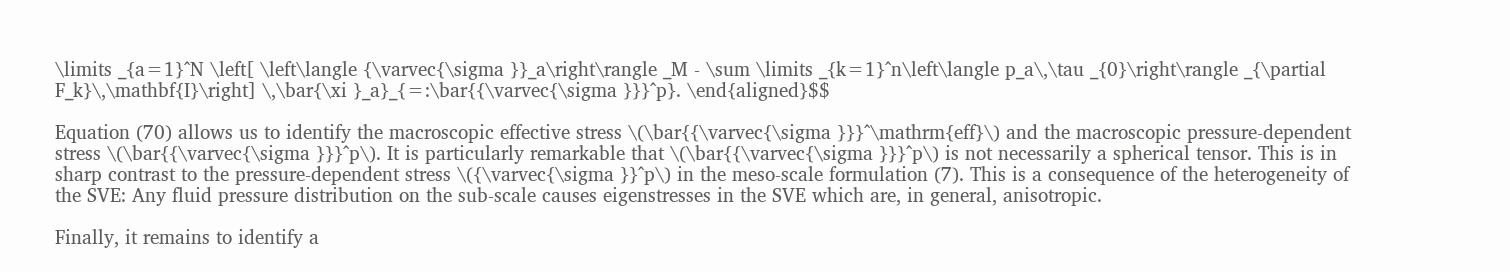\limits _{a=1}^N \left[ \left\langle {\varvec{\sigma }}_a\right\rangle _M - \sum \limits _{k=1}^n\left\langle p_a\,\tau _{0}\right\rangle _{\partial F_k}\,\mathbf{I}\right] \,\bar{\xi }_a}_{=:\bar{{\varvec{\sigma }}}^p}. \end{aligned}$$

Equation (70) allows us to identify the macroscopic effective stress \(\bar{{\varvec{\sigma }}}^\mathrm{eff}\) and the macroscopic pressure-dependent stress \(\bar{{\varvec{\sigma }}}^p\). It is particularly remarkable that \(\bar{{\varvec{\sigma }}}^p\) is not necessarily a spherical tensor. This is in sharp contrast to the pressure-dependent stress \({\varvec{\sigma }}^p\) in the meso-scale formulation (7). This is a consequence of the heterogeneity of the SVE: Any fluid pressure distribution on the sub-scale causes eigenstresses in the SVE which are, in general, anisotropic.

Finally, it remains to identify a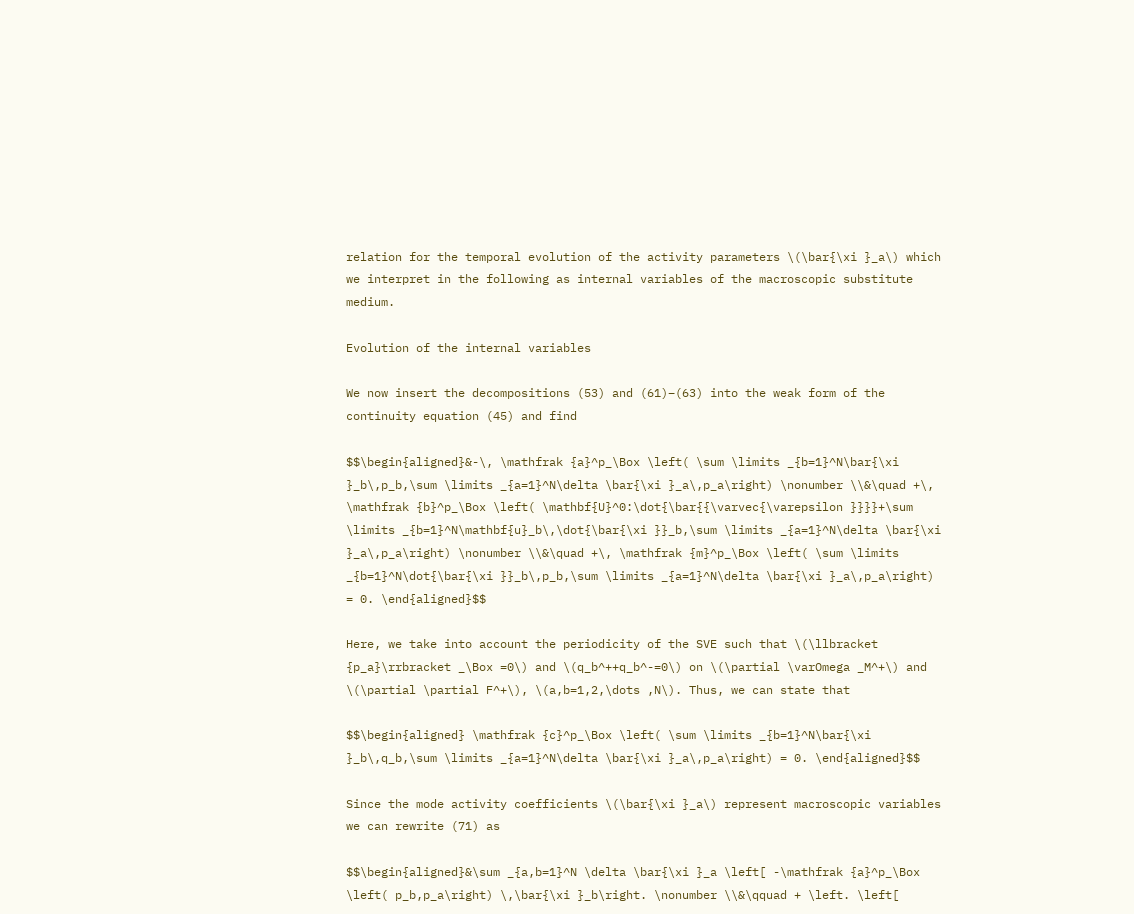relation for the temporal evolution of the activity parameters \(\bar{\xi }_a\) which we interpret in the following as internal variables of the macroscopic substitute medium.

Evolution of the internal variables

We now insert the decompositions (53) and (61)–(63) into the weak form of the continuity equation (45) and find

$$\begin{aligned}&-\, \mathfrak {a}^p_\Box \left( \sum \limits _{b=1}^N\bar{\xi }_b\,p_b,\sum \limits _{a=1}^N\delta \bar{\xi }_a\,p_a\right) \nonumber \\&\quad +\, \mathfrak {b}^p_\Box \left( \mathbf{U}^0:\dot{\bar{{\varvec{\varepsilon }}}}+\sum \limits _{b=1}^N\mathbf{u}_b\,\dot{\bar{\xi }}_b,\sum \limits _{a=1}^N\delta \bar{\xi }_a\,p_a\right) \nonumber \\&\quad +\, \mathfrak {m}^p_\Box \left( \sum \limits _{b=1}^N\dot{\bar{\xi }}_b\,p_b,\sum \limits _{a=1}^N\delta \bar{\xi }_a\,p_a\right) = 0. \end{aligned}$$

Here, we take into account the periodicity of the SVE such that \(\llbracket {p_a}\rrbracket _\Box =0\) and \(q_b^++q_b^-=0\) on \(\partial \varOmega _M^+\) and \(\partial \partial F^+\), \(a,b=1,2,\dots ,N\). Thus, we can state that

$$\begin{aligned} \mathfrak {c}^p_\Box \left( \sum \limits _{b=1}^N\bar{\xi }_b\,q_b,\sum \limits _{a=1}^N\delta \bar{\xi }_a\,p_a\right) = 0. \end{aligned}$$

Since the mode activity coefficients \(\bar{\xi }_a\) represent macroscopic variables we can rewrite (71) as

$$\begin{aligned}&\sum _{a,b=1}^N \delta \bar{\xi }_a \left[ -\mathfrak {a}^p_\Box \left( p_b,p_a\right) \,\bar{\xi }_b\right. \nonumber \\&\qquad + \left. \left[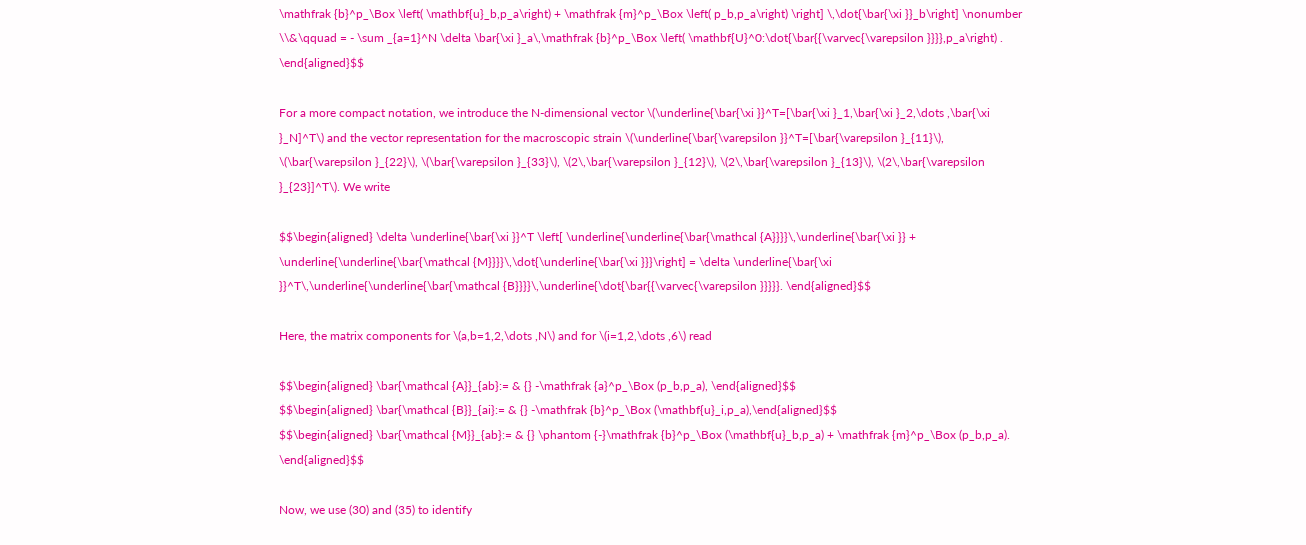\mathfrak {b}^p_\Box \left( \mathbf{u}_b,p_a\right) + \mathfrak {m}^p_\Box \left( p_b,p_a\right) \right] \,\dot{\bar{\xi }}_b\right] \nonumber \\&\qquad = - \sum _{a=1}^N \delta \bar{\xi }_a\,\mathfrak {b}^p_\Box \left( \mathbf{U}^0:\dot{\bar{{\varvec{\varepsilon }}}},p_a\right) . \end{aligned}$$

For a more compact notation, we introduce the N-dimensional vector \(\underline{\bar{\xi }}^T=[\bar{\xi }_1,\bar{\xi }_2,\dots ,\bar{\xi }_N]^T\) and the vector representation for the macroscopic strain \(\underline{\bar{\varepsilon }}^T=[\bar{\varepsilon }_{11}\), \(\bar{\varepsilon }_{22}\), \(\bar{\varepsilon }_{33}\), \(2\,\bar{\varepsilon }_{12}\), \(2\,\bar{\varepsilon }_{13}\), \(2\,\bar{\varepsilon }_{23}]^T\). We write

$$\begin{aligned} \delta \underline{\bar{\xi }}^T \left[ \underline{\underline{\bar{\mathcal {A}}}}\,\underline{\bar{\xi }} + \underline{\underline{\bar{\mathcal {M}}}}\,\dot{\underline{\bar{\xi }}}\right] = \delta \underline{\bar{\xi }}^T\,\underline{\underline{\bar{\mathcal {B}}}}\,\underline{\dot{\bar{{\varvec{\varepsilon }}}}}. \end{aligned}$$

Here, the matrix components for \(a,b=1,2,\dots ,N\) and for \(i=1,2,\dots ,6\) read

$$\begin{aligned} \bar{\mathcal {A}}_{ab}:= & {} -\mathfrak {a}^p_\Box (p_b,p_a), \end{aligned}$$
$$\begin{aligned} \bar{\mathcal {B}}_{ai}:= & {} -\mathfrak {b}^p_\Box (\mathbf{u}_i,p_a),\end{aligned}$$
$$\begin{aligned} \bar{\mathcal {M}}_{ab}:= & {} \phantom {-}\mathfrak {b}^p_\Box (\mathbf{u}_b,p_a) + \mathfrak {m}^p_\Box (p_b,p_a). \end{aligned}$$

Now, we use (30) and (35) to identify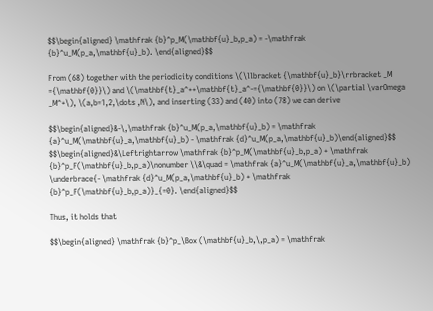$$\begin{aligned} \mathfrak {b}^p_M(\mathbf{u}_b,p_a) = -\mathfrak {b}^u_M(p_a,\mathbf{u}_b). \end{aligned}$$

From (68) together with the periodicity conditions \(\llbracket {\mathbf{u}_b}\rrbracket _M ={\mathbf{0}}\) and \(\mathbf{t}_a^++\mathbf{t}_a^-={\mathbf{0}}\) on \(\partial \varOmega _M^+\), \(a,b=1,2,\dots ,N\), and inserting (33) and (40) into (78) we can derive

$$\begin{aligned}&-\,\mathfrak {b}^u_M(p_a,\mathbf{u}_b) = \mathfrak {a}^u_M(\mathbf{u}_a,\mathbf{u}_b) - \mathfrak {d}^u_M(p_a,\mathbf{u}_b)\end{aligned}$$
$$\begin{aligned}&\Leftrightarrow \mathfrak {b}^p_M(\mathbf{u}_b,p_a) + \mathfrak {b}^p_F(\mathbf{u}_b,p_a)\nonumber \\&\quad = \mathfrak {a}^u_M(\mathbf{u}_a,\mathbf{u}_b) \underbrace{- \mathfrak {d}^u_M(p_a,\mathbf{u}_b) + \mathfrak {b}^p_F(\mathbf{u}_b,p_a)}_{=0}. \end{aligned}$$

Thus, it holds that

$$\begin{aligned} \mathfrak {b}^p_\Box (\mathbf{u}_b,\,p_a) = \mathfrak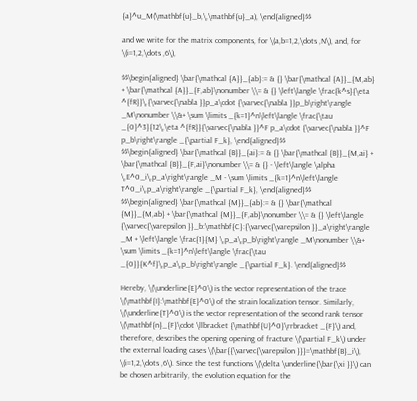{a}^u_M(\mathbf{u}_b,\,\mathbf{u}_a), \end{aligned}$$

and we write for the matrix components, for \(a,b=1,2,\dots ,N\), and, for \(i=1,2,\dots ,6\),

$$\begin{aligned} \bar{\mathcal {A}}_{ab}:= & {} \bar{\mathcal {A}}_{M,ab} + \bar{\mathcal {A}}_{F,ab}\nonumber \\= & {} \left\langle \frac{k^s}{\eta ^{fR}}\,{\varvec{\nabla }}p_a\cdot {\varvec{\nabla }}p_b\right\rangle _M\nonumber \\&+ \sum \limits _{k=1}^n\left\langle \frac{\tau _{0}^3}{12\,\eta ^{fR}}{\varvec{\nabla }}^F p_a\cdot {\varvec{\nabla }}^F p_b\right\rangle _{\partial F_k}, \end{aligned}$$
$$\begin{aligned} \bar{\mathcal {B}}_{ai}:= & {} \bar{\mathcal {B}}_{M,ai} + \bar{\mathcal {B}}_{F,ai}\nonumber \\= & {} - \left\langle \alpha \,E^0_i\,p_a\right\rangle _M - \sum \limits _{k=1}^n\left\langle T^0_i\,p_a\right\rangle _{\partial F_k}, \end{aligned}$$
$$\begin{aligned} \bar{\mathcal {M}}_{ab}:= & {} \bar{\mathcal {M}}_{M,ab} + \bar{\mathcal {M}}_{F,ab}\nonumber \\= & {} \left\langle {\varvec{\varepsilon }}_b:\mathbf{C}:{\varvec{\varepsilon }}_a\right\rangle _M + \left\langle \frac{1}{M} \,p_a\,p_b\right\rangle _M\nonumber \\&+ \sum \limits _{k=1}^n\left\langle \frac{\tau _{0}}{K^f}\,p_a\,p_b\right\rangle _{\partial F_k}. \end{aligned}$$

Hereby, \(\underline{E}^0\) is the vector representation of the trace \(\mathbf{I}:\mathbf{E}^0\) of the strain localization tensor. Similarly, \(\underline{T}^0\) is the vector representation of the second rank tensor \(\mathbf{n}_{F}\cdot \llbracket {\mathbf{U}^0}\rrbracket _{F}\) and, therefore, describes the opening opening of fracture \(\partial F_k\) under the external loading cases \(\bar{{\varvec{\varepsilon }}}=\mathbf{B}_i\), \(i=1,2,\dots ,6\). Since the test functions \(\delta \underline{\bar{\xi }}\) can be chosen arbitrarily, the evolution equation for the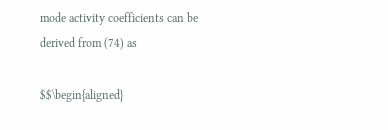mode activity coefficients can be derived from (74) as

$$\begin{aligned}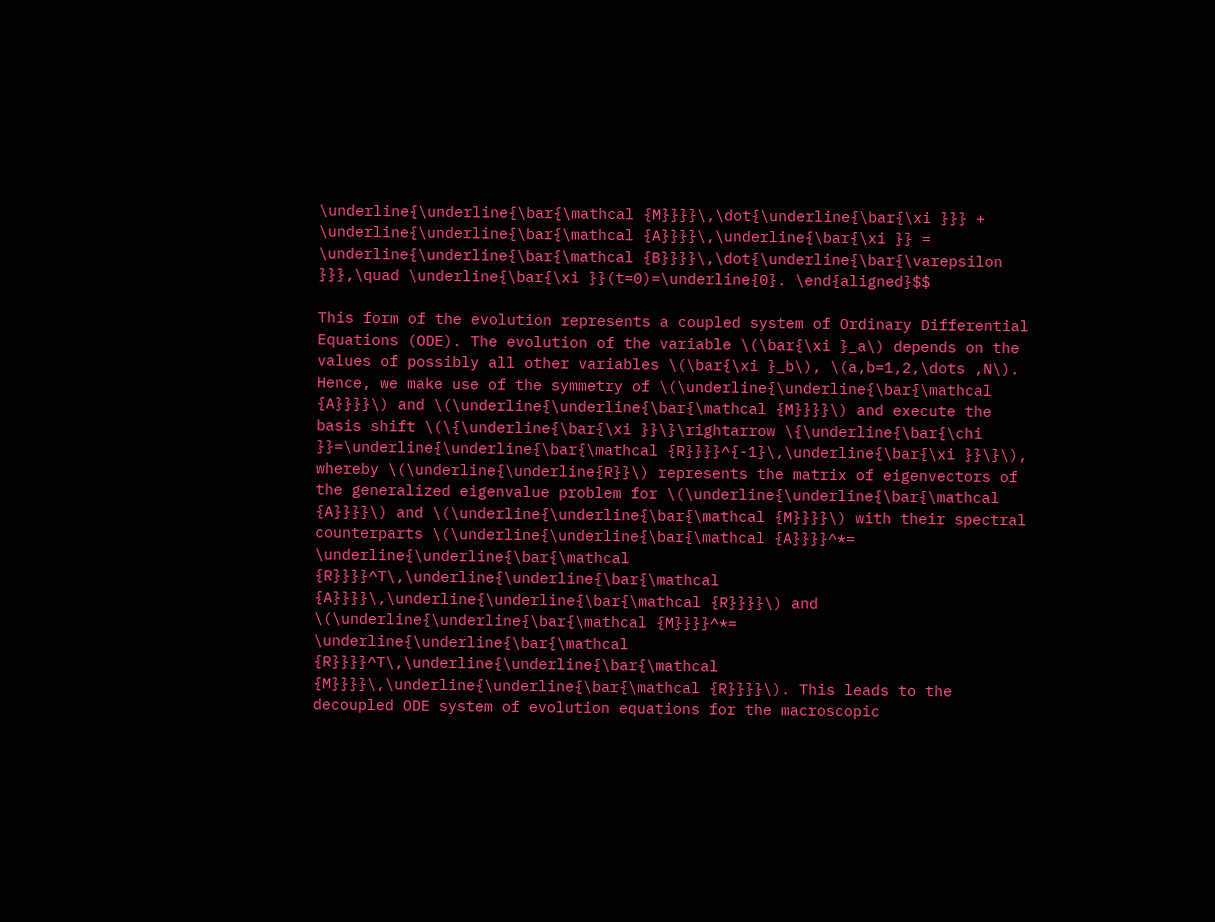\underline{\underline{\bar{\mathcal {M}}}}\,\dot{\underline{\bar{\xi }}} + \underline{\underline{\bar{\mathcal {A}}}}\,\underline{\bar{\xi }} = \underline{\underline{\bar{\mathcal {B}}}}\,\dot{\underline{\bar{\varepsilon }}},\quad \underline{\bar{\xi }}(t=0)=\underline{0}. \end{aligned}$$

This form of the evolution represents a coupled system of Ordinary Differential Equations (ODE). The evolution of the variable \(\bar{\xi }_a\) depends on the values of possibly all other variables \(\bar{\xi }_b\), \(a,b=1,2,\dots ,N\). Hence, we make use of the symmetry of \(\underline{\underline{\bar{\mathcal {A}}}}\) and \(\underline{\underline{\bar{\mathcal {M}}}}\) and execute the basis shift \(\{\underline{\bar{\xi }}\}\rightarrow \{\underline{\bar{\chi }}=\underline{\underline{\bar{\mathcal {R}}}}^{-1}\,\underline{\bar{\xi }}\}\), whereby \(\underline{\underline{R}}\) represents the matrix of eigenvectors of the generalized eigenvalue problem for \(\underline{\underline{\bar{\mathcal {A}}}}\) and \(\underline{\underline{\bar{\mathcal {M}}}}\) with their spectral counterparts \(\underline{\underline{\bar{\mathcal {A}}}}^*= \underline{\underline{\bar{\mathcal {R}}}}^T\,\underline{\underline{\bar{\mathcal {A}}}}\,\underline{\underline{\bar{\mathcal {R}}}}\) and \(\underline{\underline{\bar{\mathcal {M}}}}^*= \underline{\underline{\bar{\mathcal {R}}}}^T\,\underline{\underline{\bar{\mathcal {M}}}}\,\underline{\underline{\bar{\mathcal {R}}}}\). This leads to the decoupled ODE system of evolution equations for the macroscopic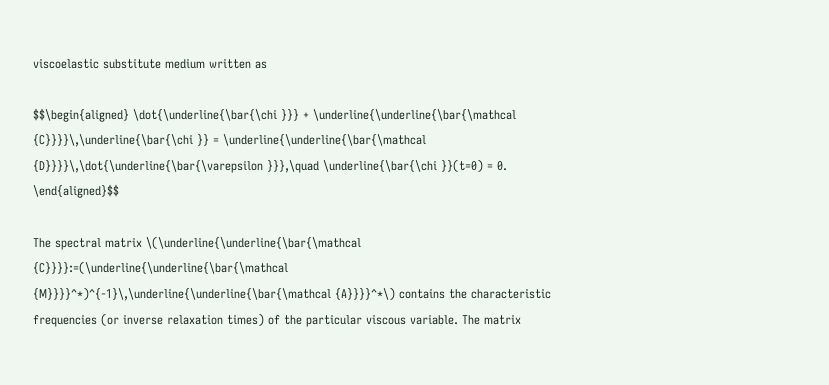viscoelastic substitute medium written as

$$\begin{aligned} \dot{\underline{\bar{\chi }}} + \underline{\underline{\bar{\mathcal {C}}}}\,\underline{\bar{\chi }} = \underline{\underline{\bar{\mathcal {D}}}}\,\dot{\underline{\bar{\varepsilon }}},\quad \underline{\bar{\chi }}(t=0) = 0. \end{aligned}$$

The spectral matrix \(\underline{\underline{\bar{\mathcal {C}}}}:=(\underline{\underline{\bar{\mathcal {M}}}}^*)^{-1}\,\underline{\underline{\bar{\mathcal {A}}}}^*\) contains the characteristic frequencies (or inverse relaxation times) of the particular viscous variable. The matrix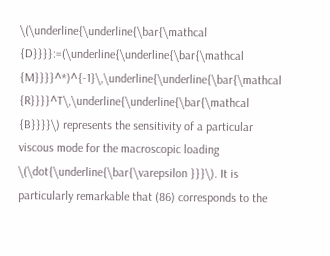\(\underline{\underline{\bar{\mathcal {D}}}}:=(\underline{\underline{\bar{\mathcal {M}}}}^*)^{-1}\,\underline{\underline{\bar{\mathcal {R}}}}^T\,\underline{\underline{\bar{\mathcal {B}}}}\) represents the sensitivity of a particular viscous mode for the macroscopic loading \(\dot{\underline{\bar{\varepsilon }}}\). It is particularly remarkable that (86) corresponds to the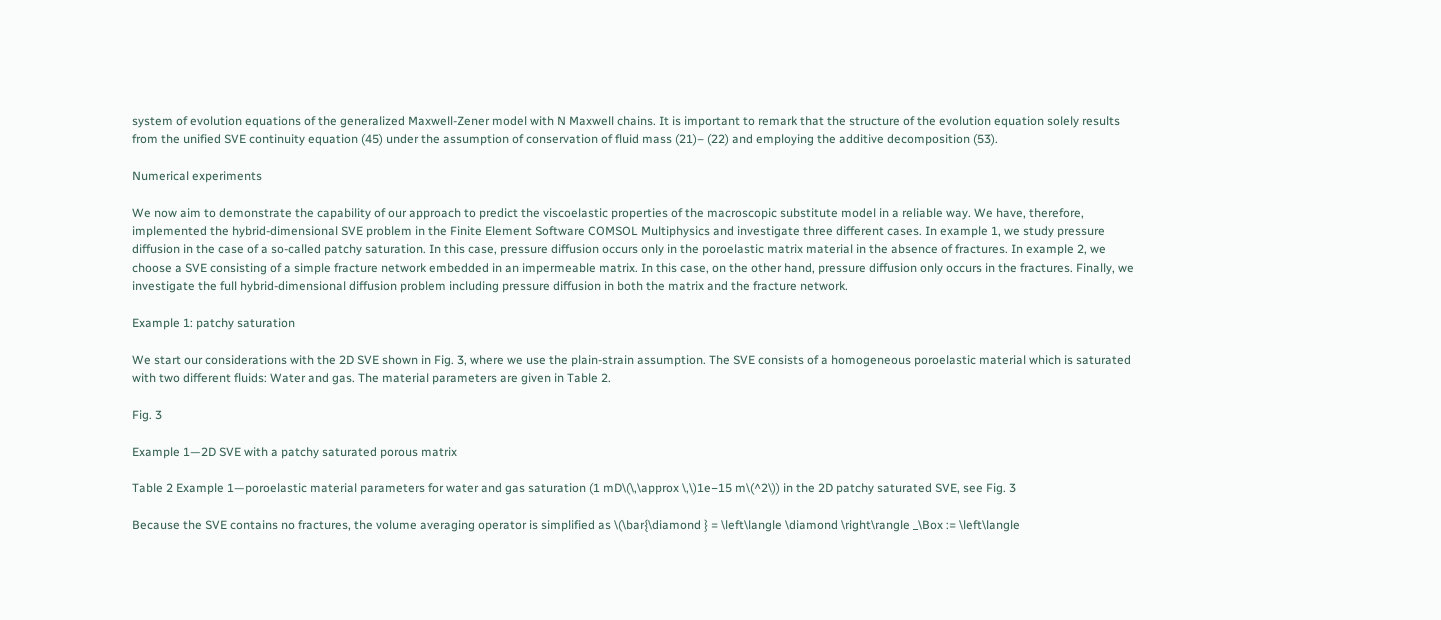system of evolution equations of the generalized Maxwell-Zener model with N Maxwell chains. It is important to remark that the structure of the evolution equation solely results from the unified SVE continuity equation (45) under the assumption of conservation of fluid mass (21)– (22) and employing the additive decomposition (53).

Numerical experiments

We now aim to demonstrate the capability of our approach to predict the viscoelastic properties of the macroscopic substitute model in a reliable way. We have, therefore, implemented the hybrid-dimensional SVE problem in the Finite Element Software COMSOL Multiphysics and investigate three different cases. In example 1, we study pressure diffusion in the case of a so-called patchy saturation. In this case, pressure diffusion occurs only in the poroelastic matrix material in the absence of fractures. In example 2, we choose a SVE consisting of a simple fracture network embedded in an impermeable matrix. In this case, on the other hand, pressure diffusion only occurs in the fractures. Finally, we investigate the full hybrid-dimensional diffusion problem including pressure diffusion in both the matrix and the fracture network.

Example 1: patchy saturation

We start our considerations with the 2D SVE shown in Fig. 3, where we use the plain-strain assumption. The SVE consists of a homogeneous poroelastic material which is saturated with two different fluids: Water and gas. The material parameters are given in Table 2.

Fig. 3

Example 1—2D SVE with a patchy saturated porous matrix

Table 2 Example 1—poroelastic material parameters for water and gas saturation (1 mD\(\,\approx \,\)1e−15 m\(^2\)) in the 2D patchy saturated SVE, see Fig. 3

Because the SVE contains no fractures, the volume averaging operator is simplified as \(\bar{\diamond } = \left\langle \diamond \right\rangle _\Box := \left\langle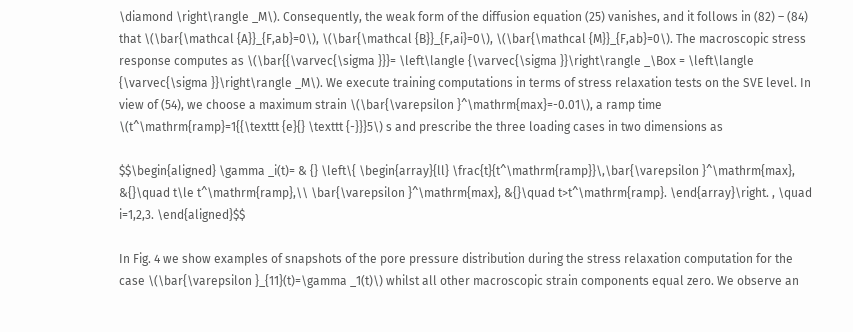\diamond \right\rangle _M\). Consequently, the weak form of the diffusion equation (25) vanishes, and it follows in (82) – (84) that \(\bar{\mathcal {A}}_{F,ab}=0\), \(\bar{\mathcal {B}}_{F,ai}=0\), \(\bar{\mathcal {M}}_{F,ab}=0\). The macroscopic stress response computes as \(\bar{{\varvec{\sigma }}}= \left\langle {\varvec{\sigma }}\right\rangle _\Box = \left\langle {\varvec{\sigma }}\right\rangle _M\). We execute training computations in terms of stress relaxation tests on the SVE level. In view of (54), we choose a maximum strain \(\bar{\varepsilon }^\mathrm{max}=-0.01\), a ramp time \(t^\mathrm{ramp}=1{{\texttt {e}{} \texttt {-}}}5\) s and prescribe the three loading cases in two dimensions as

$$\begin{aligned} \gamma _i(t)= & {} \left\{ \begin{array}{ll} \frac{t}{t^\mathrm{ramp}}\,\bar{\varepsilon }^\mathrm{max}, &{}\quad t\le t^\mathrm{ramp},\\ \bar{\varepsilon }^\mathrm{max}, &{}\quad t>t^\mathrm{ramp}. \end{array}\right. , \quad i=1,2,3. \end{aligned}$$

In Fig. 4 we show examples of snapshots of the pore pressure distribution during the stress relaxation computation for the case \(\bar{\varepsilon }_{11}(t)=\gamma _1(t)\) whilst all other macroscopic strain components equal zero. We observe an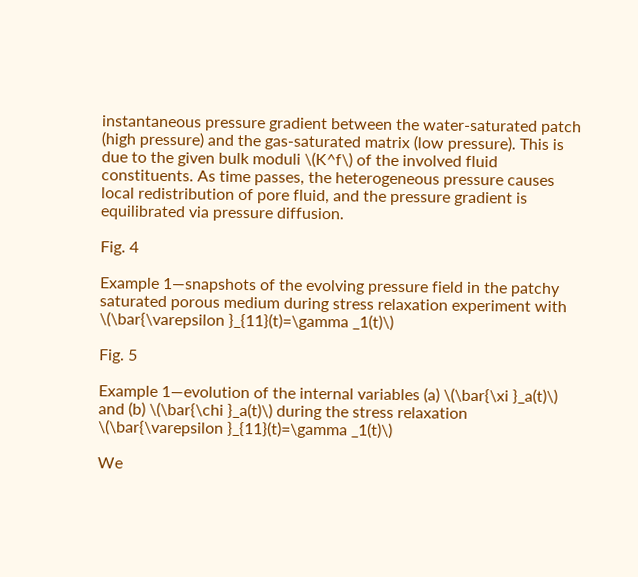instantaneous pressure gradient between the water-saturated patch (high pressure) and the gas-saturated matrix (low pressure). This is due to the given bulk moduli \(K^f\) of the involved fluid constituents. As time passes, the heterogeneous pressure causes local redistribution of pore fluid, and the pressure gradient is equilibrated via pressure diffusion.

Fig. 4

Example 1—snapshots of the evolving pressure field in the patchy saturated porous medium during stress relaxation experiment with \(\bar{\varepsilon }_{11}(t)=\gamma _1(t)\)

Fig. 5

Example 1—evolution of the internal variables (a) \(\bar{\xi }_a(t)\) and (b) \(\bar{\chi }_a(t)\) during the stress relaxation \(\bar{\varepsilon }_{11}(t)=\gamma _1(t)\)

We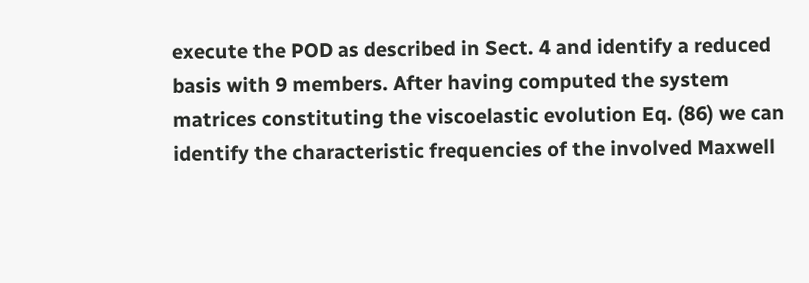execute the POD as described in Sect. 4 and identify a reduced basis with 9 members. After having computed the system matrices constituting the viscoelastic evolution Eq. (86) we can identify the characteristic frequencies of the involved Maxwell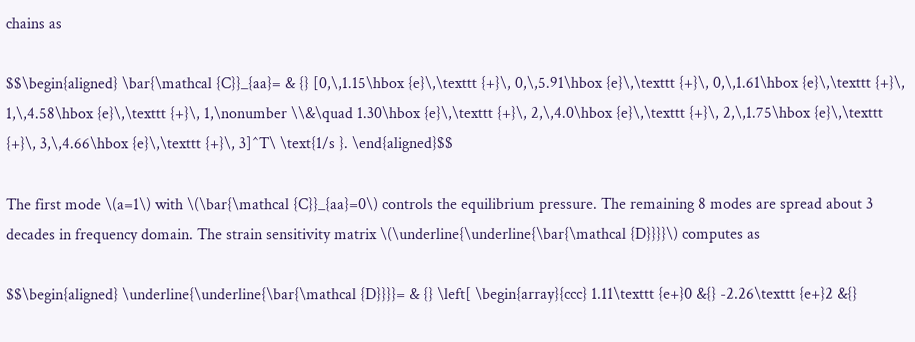chains as

$$\begin{aligned} \bar{\mathcal {C}}_{aa}= & {} [0,\,1.15\hbox {e}\,\texttt {+}\, 0,\,5.91\hbox {e}\,\texttt {+}\, 0,\,1.61\hbox {e}\,\texttt {+}\, 1,\,4.58\hbox {e}\,\texttt {+}\, 1,\nonumber \\&\quad 1.30\hbox {e}\,\texttt {+}\, 2,\,4.0\hbox {e}\,\texttt {+}\, 2,\,1.75\hbox {e}\,\texttt {+}\, 3,\,4.66\hbox {e}\,\texttt {+}\, 3]^T\ \text{1/s }. \end{aligned}$$

The first mode \(a=1\) with \(\bar{\mathcal {C}}_{aa}=0\) controls the equilibrium pressure. The remaining 8 modes are spread about 3 decades in frequency domain. The strain sensitivity matrix \(\underline{\underline{\bar{\mathcal {D}}}}\) computes as

$$\begin{aligned} \underline{\underline{\bar{\mathcal {D}}}}= & {} \left[ \begin{array}{ccc} 1.11\texttt {e+}0 &{} -2.26\texttt {e+}2 &{}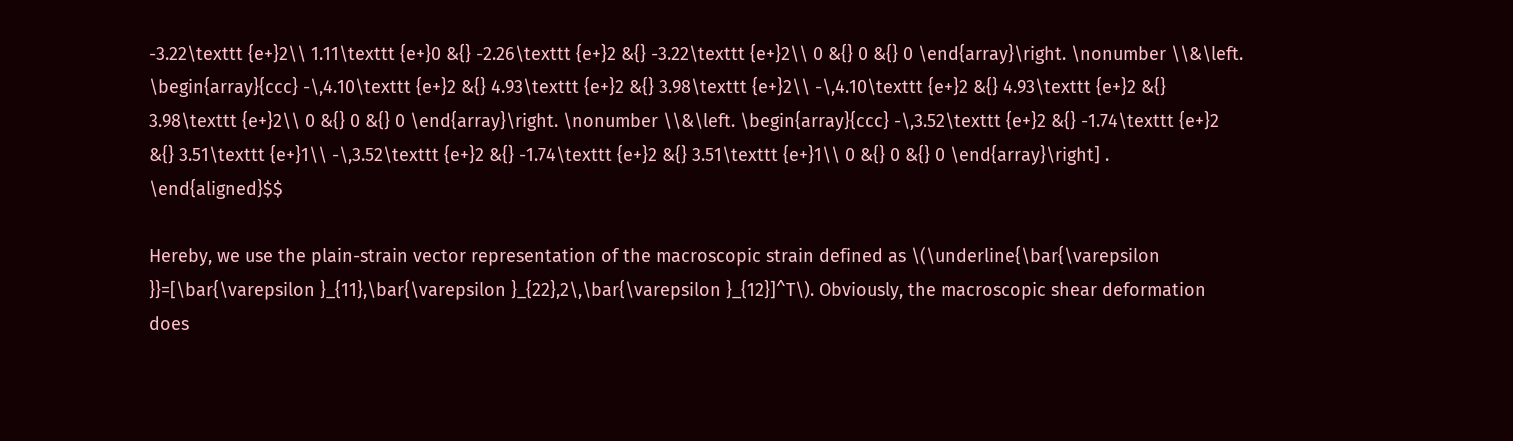-3.22\texttt {e+}2\\ 1.11\texttt {e+}0 &{} -2.26\texttt {e+}2 &{} -3.22\texttt {e+}2\\ 0 &{} 0 &{} 0 \end{array}\right. \nonumber \\&\left. \begin{array}{ccc} -\,4.10\texttt {e+}2 &{} 4.93\texttt {e+}2 &{} 3.98\texttt {e+}2\\ -\,4.10\texttt {e+}2 &{} 4.93\texttt {e+}2 &{} 3.98\texttt {e+}2\\ 0 &{} 0 &{} 0 \end{array}\right. \nonumber \\&\left. \begin{array}{ccc} -\,3.52\texttt {e+}2 &{} -1.74\texttt {e+}2 &{} 3.51\texttt {e+}1\\ -\,3.52\texttt {e+}2 &{} -1.74\texttt {e+}2 &{} 3.51\texttt {e+}1\\ 0 &{} 0 &{} 0 \end{array}\right] . \end{aligned}$$

Hereby, we use the plain-strain vector representation of the macroscopic strain defined as \(\underline{\bar{\varepsilon }}=[\bar{\varepsilon }_{11},\bar{\varepsilon }_{22},2\,\bar{\varepsilon }_{12}]^T\). Obviously, the macroscopic shear deformation does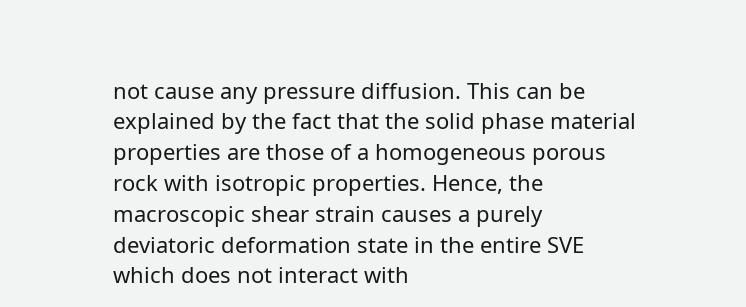not cause any pressure diffusion. This can be explained by the fact that the solid phase material properties are those of a homogeneous porous rock with isotropic properties. Hence, the macroscopic shear strain causes a purely deviatoric deformation state in the entire SVE which does not interact with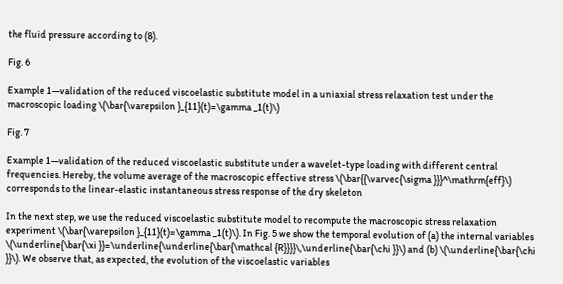the fluid pressure according to (8).

Fig. 6

Example 1—validation of the reduced viscoelastic substitute model in a uniaxial stress relaxation test under the macroscopic loading \(\bar{\varepsilon }_{11}(t)=\gamma _1(t)\)

Fig. 7

Example 1—validation of the reduced viscoelastic substitute under a wavelet-type loading with different central frequencies. Hereby, the volume average of the macroscopic effective stress \(\bar{{\varvec{\sigma }}}^\mathrm{eff}\) corresponds to the linear-elastic instantaneous stress response of the dry skeleton

In the next step, we use the reduced viscoelastic substitute model to recompute the macroscopic stress relaxation experiment \(\bar{\varepsilon }_{11}(t)=\gamma _1(t)\). In Fig. 5 we show the temporal evolution of (a) the internal variables \(\underline{\bar{\xi }}=\underline{\underline{\bar{\mathcal {R}}}}\,\underline{\bar{\chi }}\) and (b) \(\underline{\bar{\chi }}\). We observe that, as expected, the evolution of the viscoelastic variables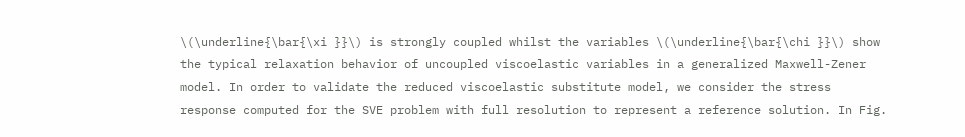\(\underline{\bar{\xi }}\) is strongly coupled whilst the variables \(\underline{\bar{\chi }}\) show the typical relaxation behavior of uncoupled viscoelastic variables in a generalized Maxwell-Zener model. In order to validate the reduced viscoelastic substitute model, we consider the stress response computed for the SVE problem with full resolution to represent a reference solution. In Fig.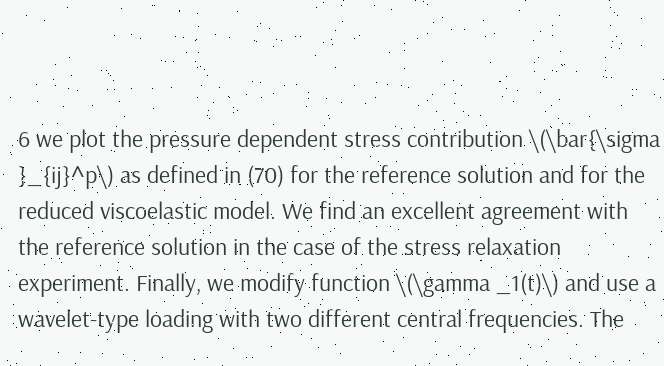6 we plot the pressure dependent stress contribution \(\bar{\sigma }_{ij}^p\) as defined in (70) for the reference solution and for the reduced viscoelastic model. We find an excellent agreement with the reference solution in the case of the stress relaxation experiment. Finally, we modify function \(\gamma _1(t)\) and use a wavelet-type loading with two different central frequencies. The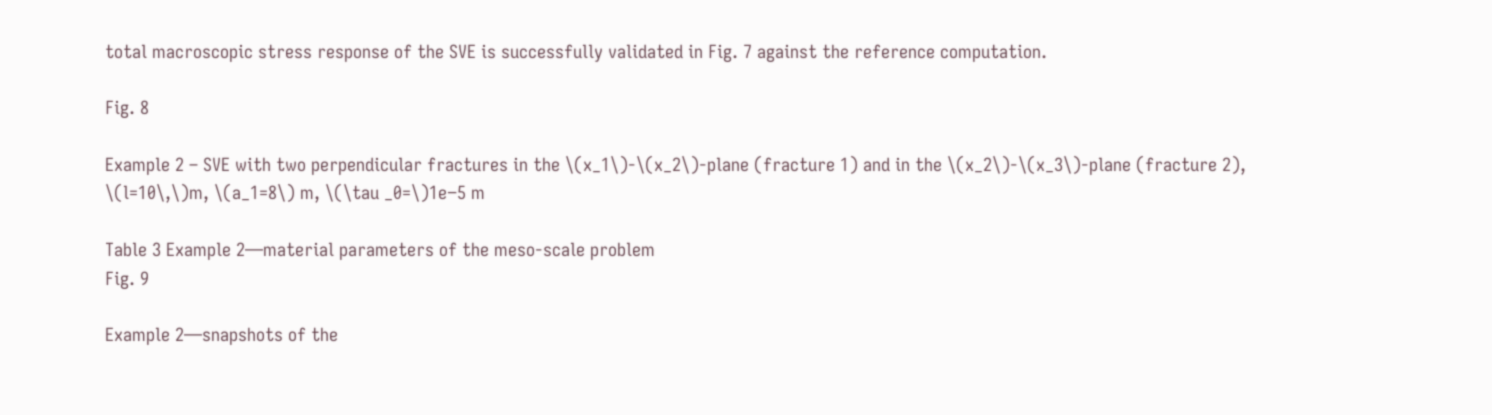total macroscopic stress response of the SVE is successfully validated in Fig. 7 against the reference computation.

Fig. 8

Example 2 – SVE with two perpendicular fractures in the \(x_1\)-\(x_2\)-plane (fracture 1) and in the \(x_2\)-\(x_3\)-plane (fracture 2), \(l=10\,\)m, \(a_1=8\) m, \(\tau _0=\)1e−5 m

Table 3 Example 2—material parameters of the meso-scale problem
Fig. 9

Example 2—snapshots of the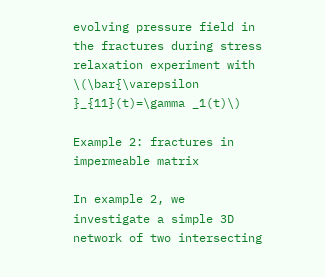evolving pressure field in the fractures during stress relaxation experiment with \(\bar{\varepsilon }_{11}(t)=\gamma _1(t)\)

Example 2: fractures in impermeable matrix

In example 2, we investigate a simple 3D network of two intersecting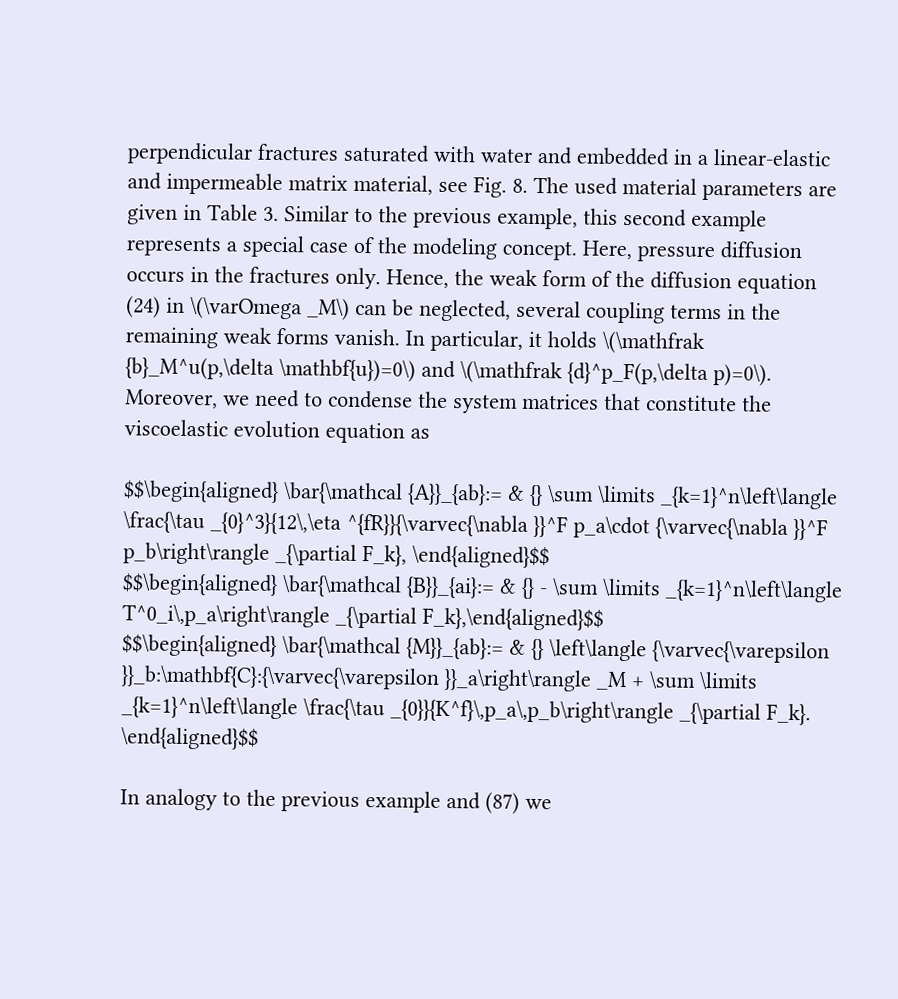perpendicular fractures saturated with water and embedded in a linear-elastic and impermeable matrix material, see Fig. 8. The used material parameters are given in Table 3. Similar to the previous example, this second example represents a special case of the modeling concept. Here, pressure diffusion occurs in the fractures only. Hence, the weak form of the diffusion equation (24) in \(\varOmega _M\) can be neglected, several coupling terms in the remaining weak forms vanish. In particular, it holds \(\mathfrak {b}_M^u(p,\delta \mathbf{u})=0\) and \(\mathfrak {d}^p_F(p,\delta p)=0\). Moreover, we need to condense the system matrices that constitute the viscoelastic evolution equation as

$$\begin{aligned} \bar{\mathcal {A}}_{ab}:= & {} \sum \limits _{k=1}^n\left\langle \frac{\tau _{0}^3}{12\,\eta ^{fR}}{\varvec{\nabla }}^F p_a\cdot {\varvec{\nabla }}^F p_b\right\rangle _{\partial F_k}, \end{aligned}$$
$$\begin{aligned} \bar{\mathcal {B}}_{ai}:= & {} - \sum \limits _{k=1}^n\left\langle T^0_i\,p_a\right\rangle _{\partial F_k},\end{aligned}$$
$$\begin{aligned} \bar{\mathcal {M}}_{ab}:= & {} \left\langle {\varvec{\varepsilon }}_b:\mathbf{C}:{\varvec{\varepsilon }}_a\right\rangle _M + \sum \limits _{k=1}^n\left\langle \frac{\tau _{0}}{K^f}\,p_a\,p_b\right\rangle _{\partial F_k}. \end{aligned}$$

In analogy to the previous example and (87) we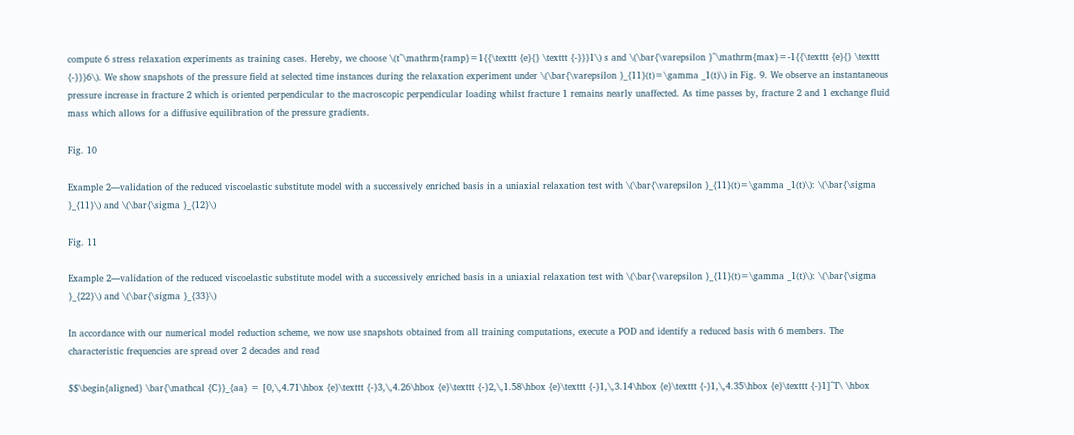compute 6 stress relaxation experiments as training cases. Hereby, we choose \(t^\mathrm{ramp}=1{{\texttt {e}{} \texttt {-}}}1\) s and \(\bar{\varepsilon }^\mathrm{max}=-1{{\texttt {e}{} \texttt {-}}}6\). We show snapshots of the pressure field at selected time instances during the relaxation experiment under \(\bar{\varepsilon }_{11}(t)=\gamma _1(t)\) in Fig. 9. We observe an instantaneous pressure increase in fracture 2 which is oriented perpendicular to the macroscopic perpendicular loading whilst fracture 1 remains nearly unaffected. As time passes by, fracture 2 and 1 exchange fluid mass which allows for a diffusive equilibration of the pressure gradients.

Fig. 10

Example 2—validation of the reduced viscoelastic substitute model with a successively enriched basis in a uniaxial relaxation test with \(\bar{\varepsilon }_{11}(t)=\gamma _1(t)\): \(\bar{\sigma }_{11}\) and \(\bar{\sigma }_{12}\)

Fig. 11

Example 2—validation of the reduced viscoelastic substitute model with a successively enriched basis in a uniaxial relaxation test with \(\bar{\varepsilon }_{11}(t)=\gamma _1(t)\): \(\bar{\sigma }_{22}\) and \(\bar{\sigma }_{33}\)

In accordance with our numerical model reduction scheme, we now use snapshots obtained from all training computations, execute a POD and identify a reduced basis with 6 members. The characteristic frequencies are spread over 2 decades and read

$$\begin{aligned} \bar{\mathcal {C}}_{aa} = [0,\,4.71\hbox {e}\texttt {-}3,\,4.26\hbox {e}\texttt {-}2,\,1.58\hbox {e}\texttt {-}1,\,3.14\hbox {e}\texttt {-}1,\,4.35\hbox {e}\texttt {-}1]^T\ \hbox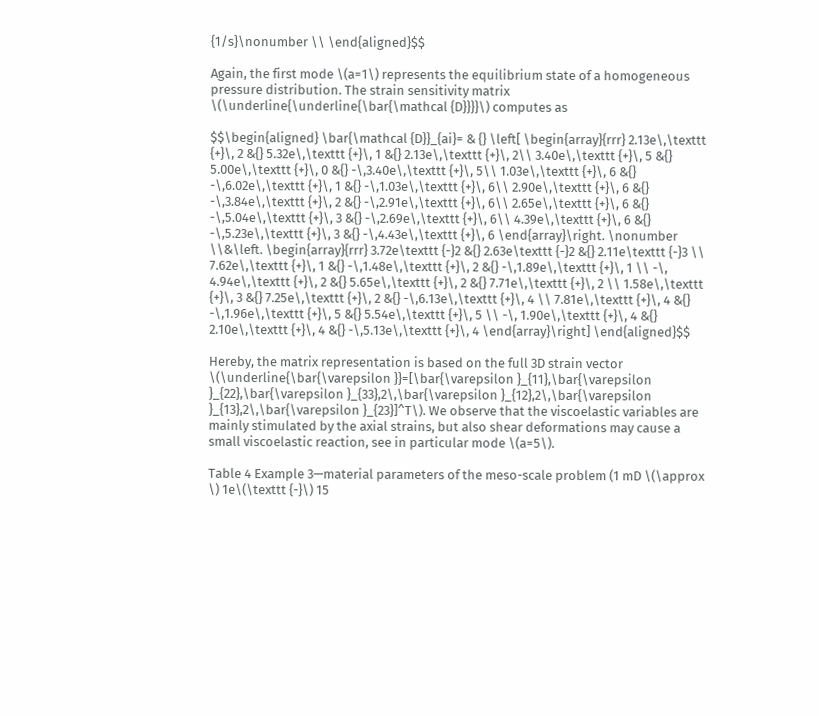{1/s}\nonumber \\ \end{aligned}$$

Again, the first mode \(a=1\) represents the equilibrium state of a homogeneous pressure distribution. The strain sensitivity matrix \(\underline{\underline{\bar{\mathcal {D}}}}\) computes as

$$\begin{aligned} \bar{\mathcal {D}}_{ai}= & {} \left[ \begin{array}{rrr} 2.13e\,\texttt {+}\, 2 &{} 5.32e\,\texttt {+}\, 1 &{} 2.13e\,\texttt {+}\, 2\\ 3.40e\,\texttt {+}\, 5 &{} 5.00e\,\texttt {+}\, 0 &{} -\,3.40e\,\texttt {+}\, 5\\ 1.03e\,\texttt {+}\, 6 &{} -\,6.02e\,\texttt {+}\, 1 &{} -\,1.03e\,\texttt {+}\, 6\\ 2.90e\,\texttt {+}\, 6 &{} -\,3.84e\,\texttt {+}\, 2 &{} -\,2.91e\,\texttt {+}\, 6\\ 2.65e\,\texttt {+}\, 6 &{} -\,5.04e\,\texttt {+}\, 3 &{} -\,2.69e\,\texttt {+}\, 6\\ 4.39e\,\texttt {+}\, 6 &{} -\,5.23e\,\texttt {+}\, 3 &{} -\,4.43e\,\texttt {+}\, 6 \end{array}\right. \nonumber \\&\left. \begin{array}{rrr} 3.72e\texttt {-}2 &{} 2.63e\texttt {-}2 &{} 2.11e\texttt {-}3 \\ 7.62e\,\texttt {+}\, 1 &{} -\,1.48e\,\texttt {+}\, 2 &{} -\,1.89e\,\texttt {+}\, 1 \\ -\, 4.94e\,\texttt {+}\, 2 &{} 5.65e\,\texttt {+}\, 2 &{} 7.71e\,\texttt {+}\, 2 \\ 1.58e\,\texttt {+}\, 3 &{} 7.25e\,\texttt {+}\, 2 &{} -\,6.13e\,\texttt {+}\, 4 \\ 7.81e\,\texttt {+}\, 4 &{} -\,1.96e\,\texttt {+}\, 5 &{} 5.54e\,\texttt {+}\, 5 \\ -\, 1.90e\,\texttt {+}\, 4 &{} 2.10e\,\texttt {+}\, 4 &{} -\,5.13e\,\texttt {+}\, 4 \end{array}\right] \end{aligned}$$

Hereby, the matrix representation is based on the full 3D strain vector \(\underline{\bar{\varepsilon }}=[\bar{\varepsilon }_{11},\bar{\varepsilon }_{22},\bar{\varepsilon }_{33},2\,\bar{\varepsilon }_{12},2\,\bar{\varepsilon }_{13},2\,\bar{\varepsilon }_{23}]^T\). We observe that the viscoelastic variables are mainly stimulated by the axial strains, but also shear deformations may cause a small viscoelastic reaction, see in particular mode \(a=5\).

Table 4 Example 3—material parameters of the meso-scale problem (1 mD \(\approx \) 1e\(\texttt {-}\) 15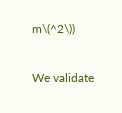m\(^2\))

We validate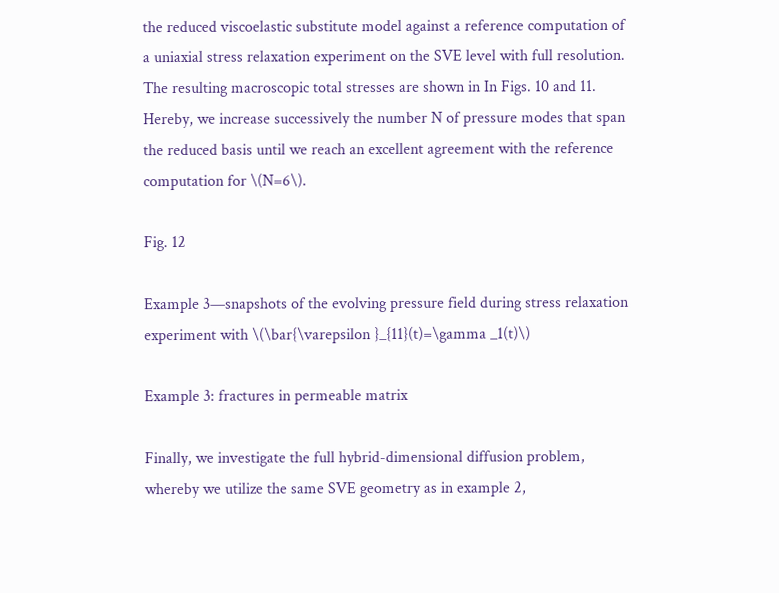the reduced viscoelastic substitute model against a reference computation of a uniaxial stress relaxation experiment on the SVE level with full resolution. The resulting macroscopic total stresses are shown in In Figs. 10 and 11. Hereby, we increase successively the number N of pressure modes that span the reduced basis until we reach an excellent agreement with the reference computation for \(N=6\).

Fig. 12

Example 3—snapshots of the evolving pressure field during stress relaxation experiment with \(\bar{\varepsilon }_{11}(t)=\gamma _1(t)\)

Example 3: fractures in permeable matrix

Finally, we investigate the full hybrid-dimensional diffusion problem, whereby we utilize the same SVE geometry as in example 2,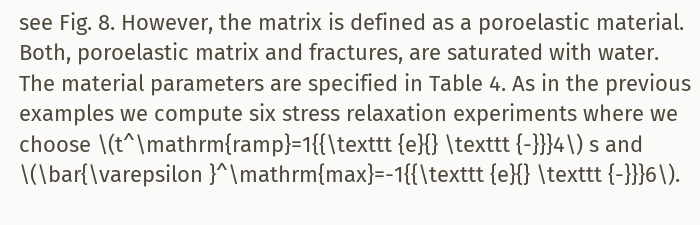see Fig. 8. However, the matrix is defined as a poroelastic material. Both, poroelastic matrix and fractures, are saturated with water. The material parameters are specified in Table 4. As in the previous examples we compute six stress relaxation experiments where we choose \(t^\mathrm{ramp}=1{{\texttt {e}{} \texttt {-}}}4\) s and \(\bar{\varepsilon }^\mathrm{max}=-1{{\texttt {e}{} \texttt {-}}}6\).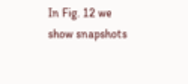In Fig. 12 we show snapshots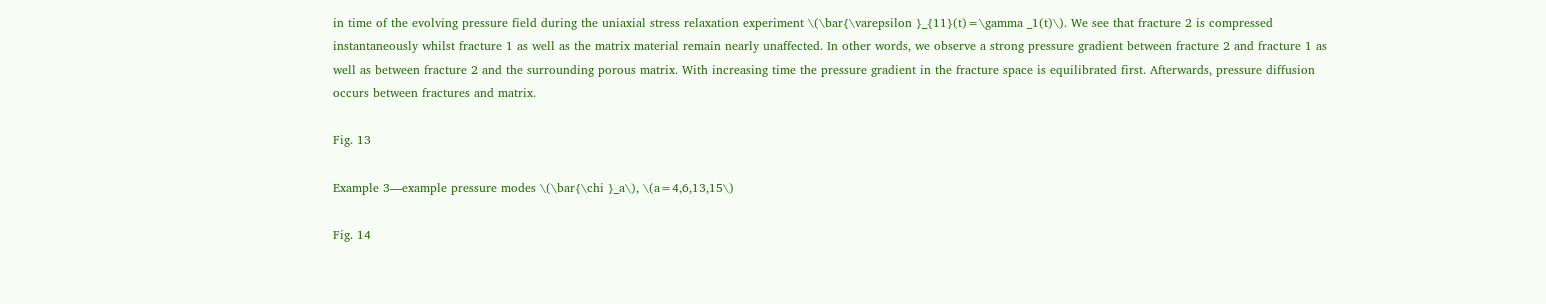in time of the evolving pressure field during the uniaxial stress relaxation experiment \(\bar{\varepsilon }_{11}(t)=\gamma _1(t)\). We see that fracture 2 is compressed instantaneously whilst fracture 1 as well as the matrix material remain nearly unaffected. In other words, we observe a strong pressure gradient between fracture 2 and fracture 1 as well as between fracture 2 and the surrounding porous matrix. With increasing time the pressure gradient in the fracture space is equilibrated first. Afterwards, pressure diffusion occurs between fractures and matrix.

Fig. 13

Example 3—example pressure modes \(\bar{\chi }_a\), \(a=4,6,13,15\)

Fig. 14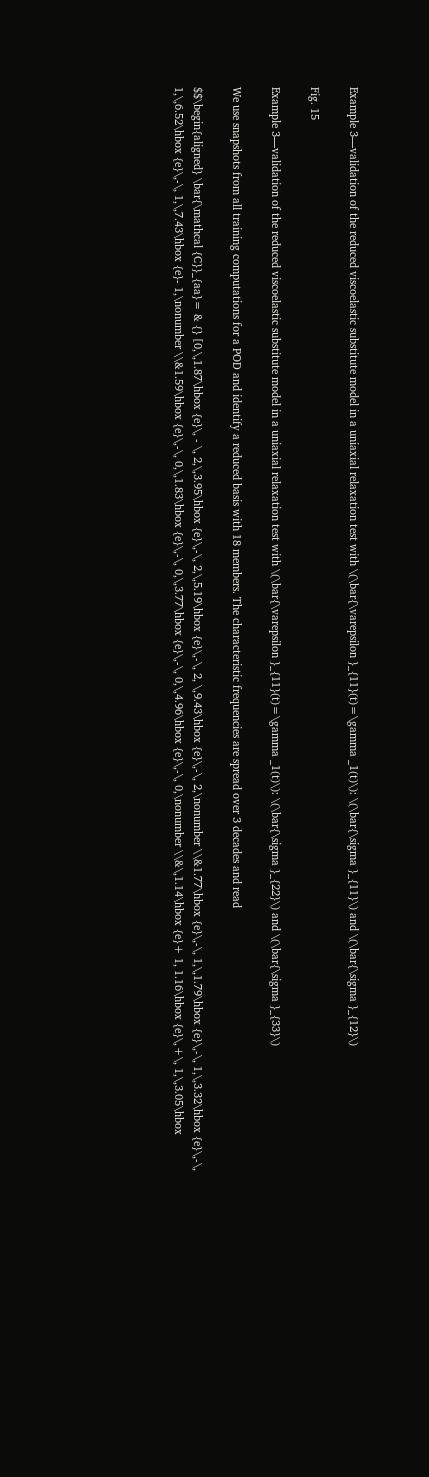Example 3—validation of the reduced viscoelastic substitute model in a uniaxial relaxation test with \(\bar{\varepsilon }_{11}(t)=\gamma _1(t)\): \(\bar{\sigma }_{11}\) and \(\bar{\sigma }_{12}\)

Fig. 15

Example 3—validation of the reduced viscoelastic substitute model in a uniaxial relaxation test with \(\bar{\varepsilon }_{11}(t)=\gamma _1(t)\): \(\bar{\sigma }_{22}\) and \(\bar{\sigma }_{33}\)

We use snapshots from all training computations for a POD and identify a reduced basis with 18 members. The characteristic frequencies are spread over 3 decades and read

$$\begin{aligned} \bar{\mathcal {C}}_{aa}= & {} [0,\,1.87\hbox {e}\, - \, 2,\,3.95\hbox {e}\,-\, 2,\,5.19\hbox {e}\,-\, 2, \,9.43\hbox {e}\,-\, 2,\nonumber \\&1.77\hbox {e}\,-\, 1,\,1.79\hbox {e}\,-\, 1,\,3.32\hbox {e}\,-\, 1,\,6.52\hbox {e}\,-\, 1,\,7.43\hbox {e}- 1,\nonumber \\&1.59\hbox {e}\,-\, 0,\,1.83\hbox {e}\,-\, 0,\,3.77\hbox {e}\,-\, 0,\,4.96\hbox {e}\,-\, 0,\nonumber \\&\,1.14\hbox {e}+ 1, 1.16\hbox {e}\,+\, 1,\,3.05\hbox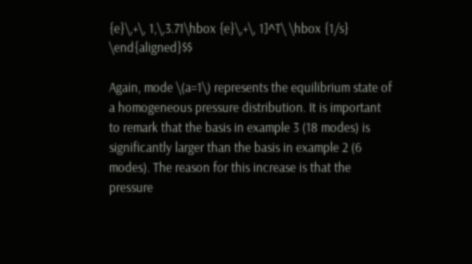{e}\,+\, 1,\,3.71\hbox {e}\,+\, 1]^T\ \hbox {1/s} \end{aligned}$$

Again, mode \(a=1\) represents the equilibrium state of a homogeneous pressure distribution. It is important to remark that the basis in example 3 (18 modes) is significantly larger than the basis in example 2 (6 modes). The reason for this increase is that the pressure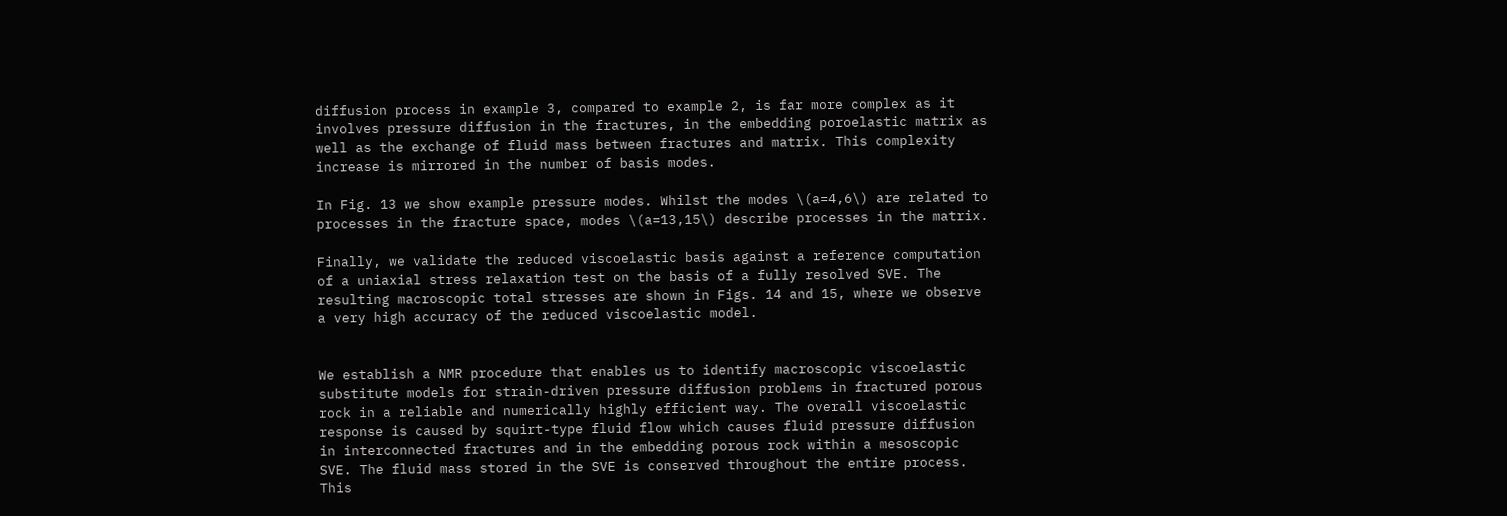diffusion process in example 3, compared to example 2, is far more complex as it involves pressure diffusion in the fractures, in the embedding poroelastic matrix as well as the exchange of fluid mass between fractures and matrix. This complexity increase is mirrored in the number of basis modes.

In Fig. 13 we show example pressure modes. Whilst the modes \(a=4,6\) are related to processes in the fracture space, modes \(a=13,15\) describe processes in the matrix.

Finally, we validate the reduced viscoelastic basis against a reference computation of a uniaxial stress relaxation test on the basis of a fully resolved SVE. The resulting macroscopic total stresses are shown in Figs. 14 and 15, where we observe a very high accuracy of the reduced viscoelastic model.


We establish a NMR procedure that enables us to identify macroscopic viscoelastic substitute models for strain-driven pressure diffusion problems in fractured porous rock in a reliable and numerically highly efficient way. The overall viscoelastic response is caused by squirt-type fluid flow which causes fluid pressure diffusion in interconnected fractures and in the embedding porous rock within a mesoscopic SVE. The fluid mass stored in the SVE is conserved throughout the entire process. This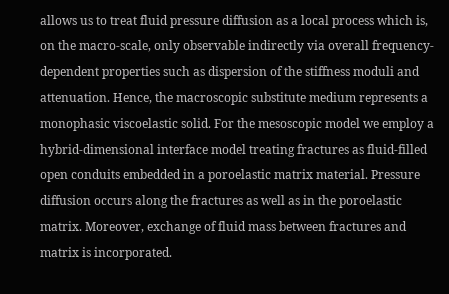allows us to treat fluid pressure diffusion as a local process which is, on the macro-scale, only observable indirectly via overall frequency-dependent properties such as dispersion of the stiffness moduli and attenuation. Hence, the macroscopic substitute medium represents a monophasic viscoelastic solid. For the mesoscopic model we employ a hybrid-dimensional interface model treating fractures as fluid-filled open conduits embedded in a poroelastic matrix material. Pressure diffusion occurs along the fractures as well as in the poroelastic matrix. Moreover, exchange of fluid mass between fractures and matrix is incorporated.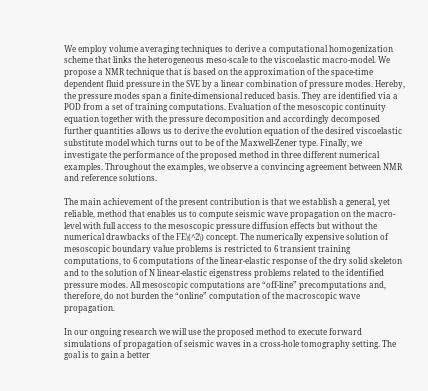We employ volume averaging techniques to derive a computational homogenization scheme that links the heterogeneous meso-scale to the viscoelastic macro-model. We propose a NMR technique that is based on the approximation of the space-time dependent fluid pressure in the SVE by a linear combination of pressure modes. Hereby, the pressure modes span a finite-dimensional reduced basis. They are identified via a POD from a set of training computations. Evaluation of the mesoscopic continuity equation together with the pressure decomposition and accordingly decomposed further quantities allows us to derive the evolution equation of the desired viscoelastic substitute model which turns out to be of the Maxwell-Zener type. Finally, we investigate the performance of the proposed method in three different numerical examples. Throughout the examples, we observe a convincing agreement between NMR and reference solutions.

The main achievement of the present contribution is that we establish a general, yet reliable, method that enables us to compute seismic wave propagation on the macro-level with full access to the mesoscopic pressure diffusion effects but without the numerical drawbacks of the FE\(^2\) concept. The numerically expensive solution of mesoscopic boundary value problems is restricted to 6 transient training computations, to 6 computations of the linear-elastic response of the dry solid skeleton and to the solution of N linear-elastic eigenstress problems related to the identified pressure modes. All mesoscopic computations are “off-line” precomputations and, therefore, do not burden the “online” computation of the macroscopic wave propagation.

In our ongoing research we will use the proposed method to execute forward simulations of propagation of seismic waves in a cross-hole tomography setting. The goal is to gain a better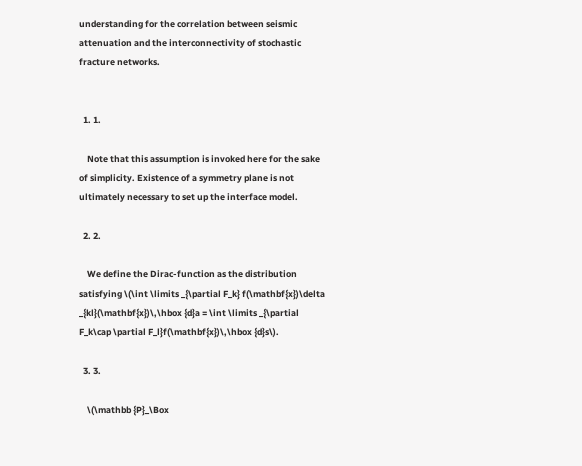understanding for the correlation between seismic attenuation and the interconnectivity of stochastic fracture networks.


  1. 1.

    Note that this assumption is invoked here for the sake of simplicity. Existence of a symmetry plane is not ultimately necessary to set up the interface model.

  2. 2.

    We define the Dirac-function as the distribution satisfying \(\int \limits _{\partial F_k} f(\mathbf{x})\delta _{kl}(\mathbf{x})\,\hbox {d}a = \int \limits _{\partial F_k\cap \partial F_l}f(\mathbf{x})\,\hbox {d}s\).

  3. 3.

    \(\mathbb {P}_\Box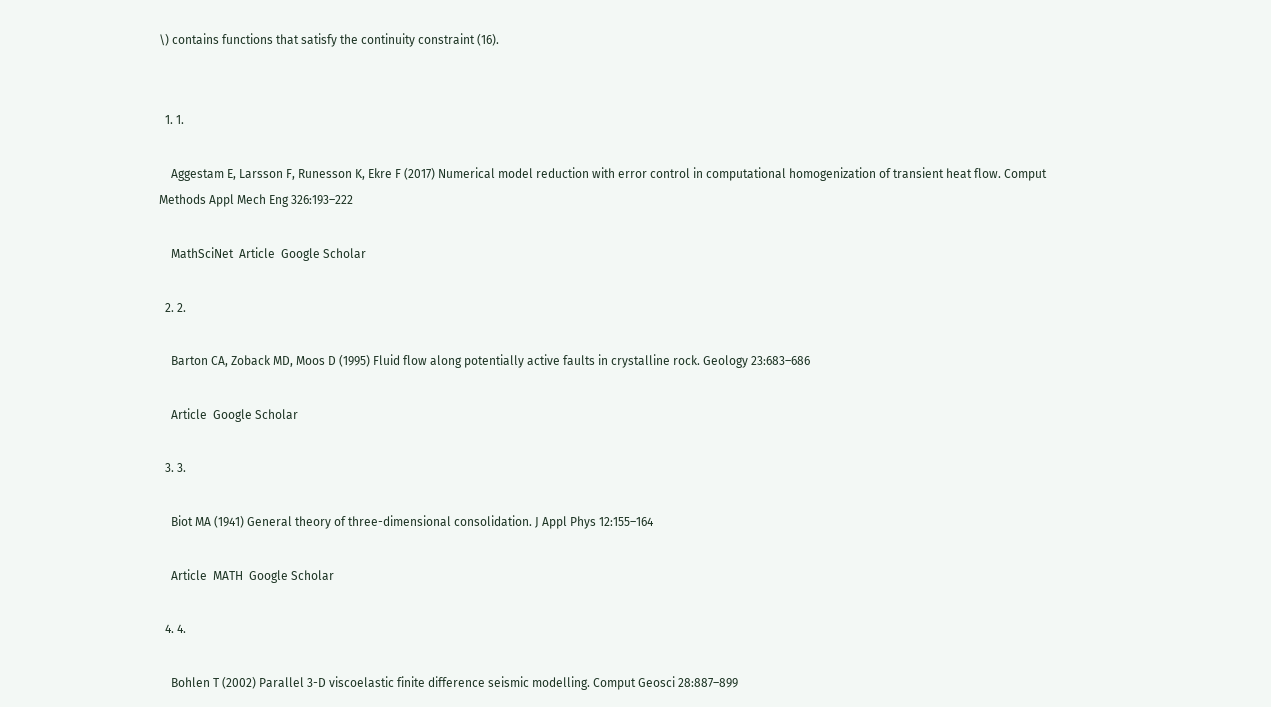\) contains functions that satisfy the continuity constraint (16).


  1. 1.

    Aggestam E, Larsson F, Runesson K, Ekre F (2017) Numerical model reduction with error control in computational homogenization of transient heat flow. Comput Methods Appl Mech Eng 326:193–222

    MathSciNet  Article  Google Scholar

  2. 2.

    Barton CA, Zoback MD, Moos D (1995) Fluid flow along potentially active faults in crystalline rock. Geology 23:683–686

    Article  Google Scholar

  3. 3.

    Biot MA (1941) General theory of three-dimensional consolidation. J Appl Phys 12:155–164

    Article  MATH  Google Scholar

  4. 4.

    Bohlen T (2002) Parallel 3-D viscoelastic finite difference seismic modelling. Comput Geosci 28:887–899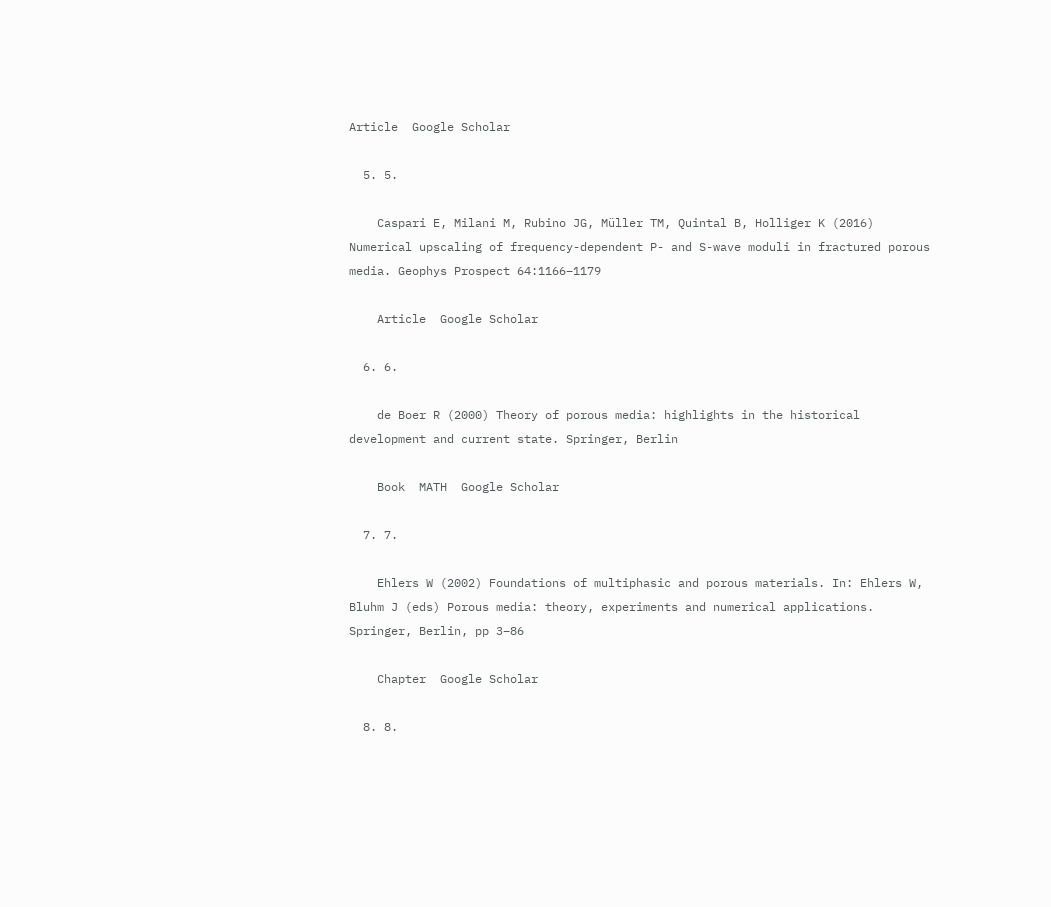Article  Google Scholar

  5. 5.

    Caspari E, Milani M, Rubino JG, Müller TM, Quintal B, Holliger K (2016) Numerical upscaling of frequency-dependent P- and S-wave moduli in fractured porous media. Geophys Prospect 64:1166–1179

    Article  Google Scholar

  6. 6.

    de Boer R (2000) Theory of porous media: highlights in the historical development and current state. Springer, Berlin

    Book  MATH  Google Scholar

  7. 7.

    Ehlers W (2002) Foundations of multiphasic and porous materials. In: Ehlers W, Bluhm J (eds) Porous media: theory, experiments and numerical applications. Springer, Berlin, pp 3–86

    Chapter  Google Scholar

  8. 8.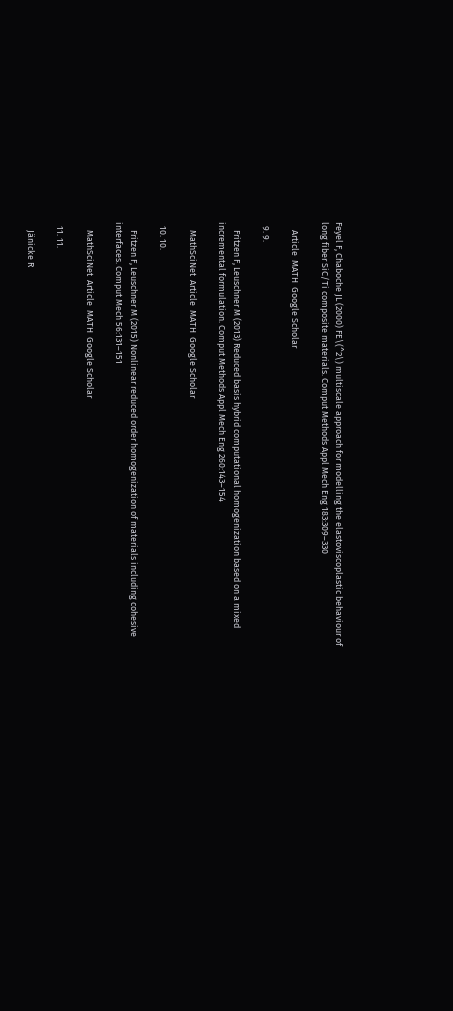Feyel F, Chaboche JL (2000) FE\(^2\) multiscale approach for modelling the elastoviscoplastic behaviour of long fiber SiC/Ti composite materials. Comput Methods Appl Mech Eng 183:309–330

    Article  MATH  Google Scholar

  9. 9.

    Fritzen F, Leuschner M (2013) Reduced basis hybrid computational homogenization based on a mixed incremental formulation. Comput Methods Appl Mech Eng 260:143–154

    MathSciNet  Article  MATH  Google Scholar

  10. 10.

    Fritzen F, Leuschner M (2015) Nonlinear reduced order homogenization of materials including cohesive interfaces. Comput Mech 56:131–151

    MathSciNet  Article  MATH  Google Scholar

  11. 11.

    Jänicke R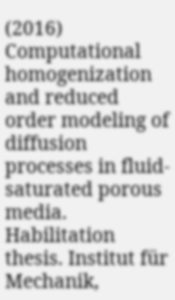(2016) Computational homogenization and reduced order modeling of diffusion processes in fluid-saturated porous media. Habilitation thesis. Institut für Mechanik,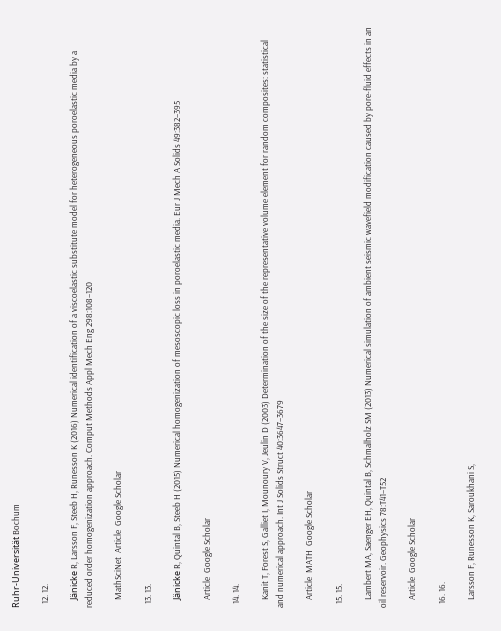Ruhr-Universität Bochum

  12. 12.

    Jänicke R, Larsson F, Steeb H, Runesson K (2016) Numerical identification of a viscoelastic substitute model for heterogeneous poroelastic media by a reduced order homogenization approach. Comput Methods Appl Mech Eng 298:108–120

    MathSciNet  Article  Google Scholar

  13. 13.

    Jänicke R, Quintal B, Steeb H (2015) Numerical homogenization of mesoscopic loss in poroelastic media. Eur J Mech A Solids 49:382–395

    Article  Google Scholar

  14. 14.

    Kanit T, Forest S, Galliet I, Mounoury V, Jeulin D (2003) Determination of the size of the representative volume element for random composites: statistical and numerical approach. Int J Solids Struct 40:3647–3679

    Article  MATH  Google Scholar

  15. 15.

    Lambert MA, Saenger EH, Quintal B, Schmalholz SM (2013) Numerical simulation of ambient seismic wavefield modification caused by pore-fluid effects in an oil reservoir. Geophysics 78:T41–T52

    Article  Google Scholar

  16. 16.

    Larsson F, Runesson K, Saroukhani S,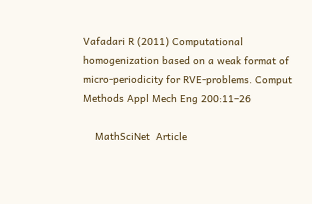Vafadari R (2011) Computational homogenization based on a weak format of micro-periodicity for RVE-problems. Comput Methods Appl Mech Eng 200:11–26

    MathSciNet  Article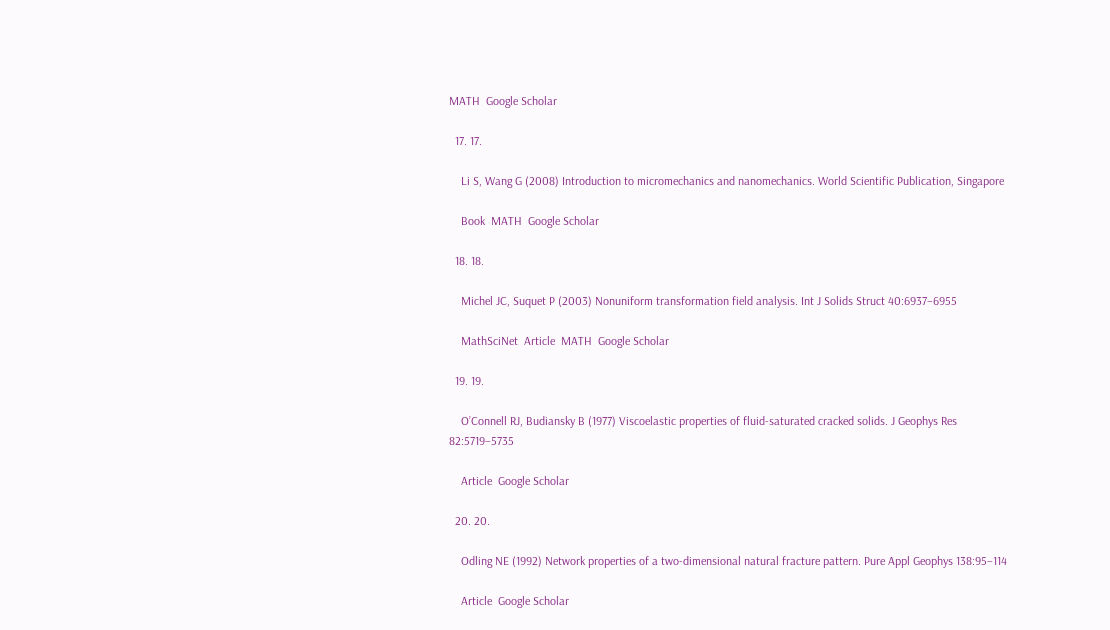MATH  Google Scholar

  17. 17.

    Li S, Wang G (2008) Introduction to micromechanics and nanomechanics. World Scientific Publication, Singapore

    Book  MATH  Google Scholar

  18. 18.

    Michel JC, Suquet P (2003) Nonuniform transformation field analysis. Int J Solids Struct 40:6937–6955

    MathSciNet  Article  MATH  Google Scholar

  19. 19.

    O’Connell RJ, Budiansky B (1977) Viscoelastic properties of fluid-saturated cracked solids. J Geophys Res 82:5719–5735

    Article  Google Scholar

  20. 20.

    Odling NE (1992) Network properties of a two-dimensional natural fracture pattern. Pure Appl Geophys 138:95–114

    Article  Google Scholar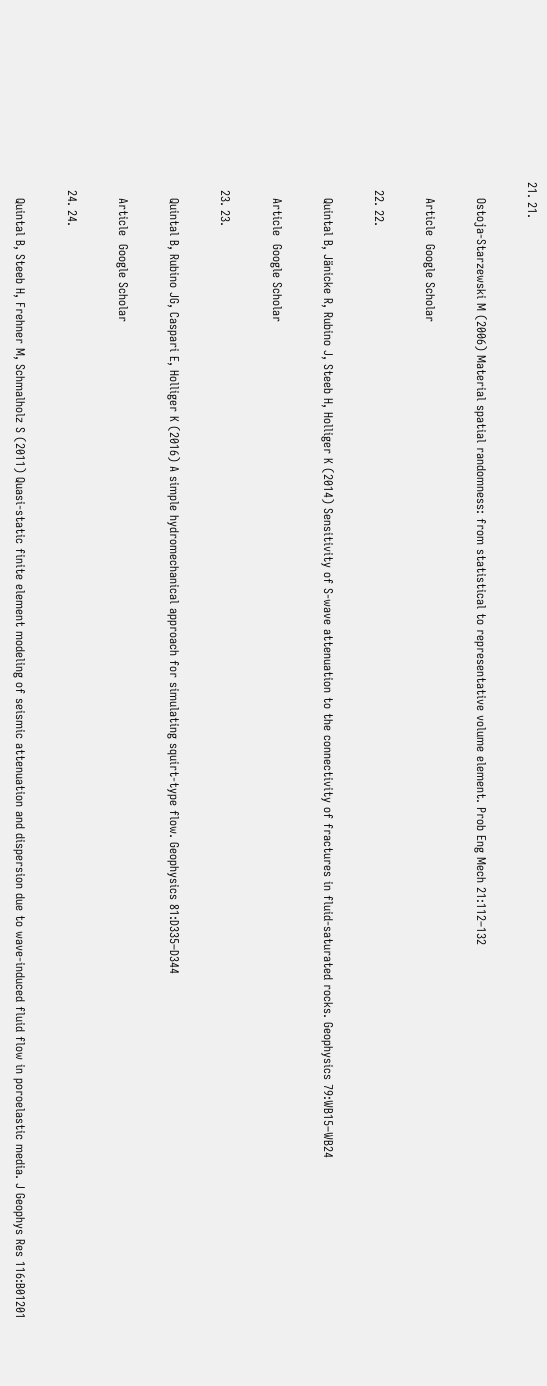21. 21.

    Ostoja-Starzewski M (2006) Material spatial randomness: from statistical to representative volume element. Prob Eng Mech 21:112–132

    Article  Google Scholar

  22. 22.

    Quintal B, Jänicke R, Rubino J, Steeb H, Holliger K (2014) Sensitivity of S-wave attenuation to the connectivity of fractures in fluid-saturated rocks. Geophysics 79:WB15–WB24

    Article  Google Scholar

  23. 23.

    Quintal B, Rubino JG, Caspari E, Holliger K (2016) A simple hydromechanical approach for simulating squirt-type flow. Geophysics 81:D335–D344

    Article  Google Scholar

  24. 24.

    Quintal B, Steeb H, Frehner M, Schmalholz S (2011) Quasi-static finite element modeling of seismic attenuation and dispersion due to wave-induced fluid flow in poroelastic media. J Geophys Res 116:B01201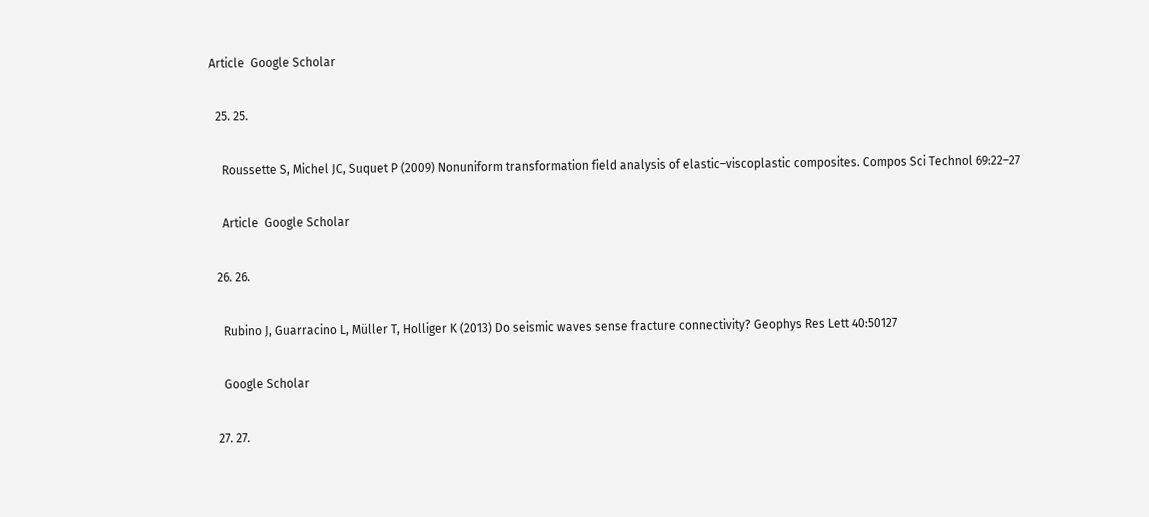Article  Google Scholar

  25. 25.

    Roussette S, Michel JC, Suquet P (2009) Nonuniform transformation field analysis of elastic–viscoplastic composites. Compos Sci Technol 69:22–27

    Article  Google Scholar

  26. 26.

    Rubino J, Guarracino L, Müller T, Holliger K (2013) Do seismic waves sense fracture connectivity? Geophys Res Lett 40:50127

    Google Scholar

  27. 27.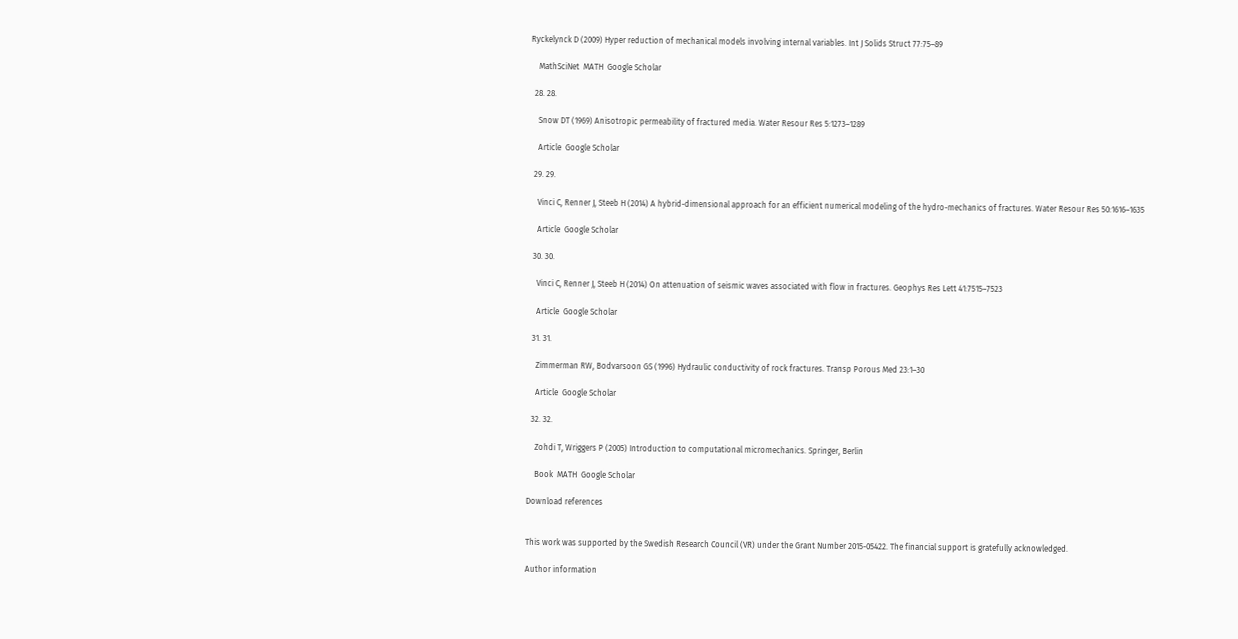Ryckelynck D (2009) Hyper reduction of mechanical models involving internal variables. Int J Solids Struct 77:75–89

    MathSciNet  MATH  Google Scholar

  28. 28.

    Snow DT (1969) Anisotropic permeability of fractured media. Water Resour Res 5:1273–1289

    Article  Google Scholar

  29. 29.

    Vinci C, Renner J, Steeb H (2014) A hybrid-dimensional approach for an efficient numerical modeling of the hydro-mechanics of fractures. Water Resour Res 50:1616–1635

    Article  Google Scholar

  30. 30.

    Vinci C, Renner J, Steeb H (2014) On attenuation of seismic waves associated with flow in fractures. Geophys Res Lett 41:7515–7523

    Article  Google Scholar

  31. 31.

    Zimmerman RW, Bodvarsoon GS (1996) Hydraulic conductivity of rock fractures. Transp Porous Med 23:1–30

    Article  Google Scholar

  32. 32.

    Zohdi T, Wriggers P (2005) Introduction to computational micromechanics. Springer, Berlin

    Book  MATH  Google Scholar

Download references


This work was supported by the Swedish Research Council (VR) under the Grant Number 2015-05422. The financial support is gratefully acknowledged.

Author information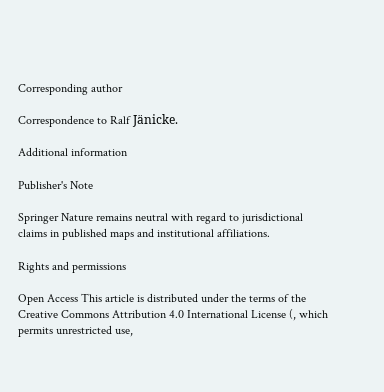Corresponding author

Correspondence to Ralf Jänicke.

Additional information

Publisher's Note

Springer Nature remains neutral with regard to jurisdictional claims in published maps and institutional affiliations.

Rights and permissions

Open Access This article is distributed under the terms of the Creative Commons Attribution 4.0 International License (, which permits unrestricted use,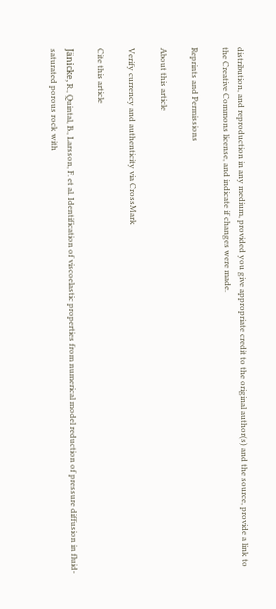distribution, and reproduction in any medium, provided you give appropriate credit to the original author(s) and the source, provide a link to the Creative Commons license, and indicate if changes were made.

Reprints and Permissions

About this article

Verify currency and authenticity via CrossMark

Cite this article

Jänicke, R., Quintal, B., Larsson, F. et al. Identification of viscoelastic properties from numerical model reduction of pressure diffusion in fluid-saturated porous rock with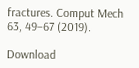fractures. Comput Mech 63, 49–67 (2019).

Download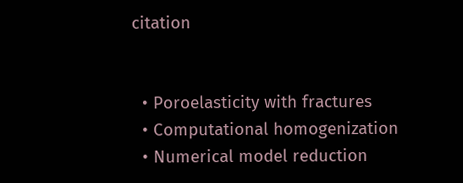citation


  • Poroelasticity with fractures
  • Computational homogenization
  • Numerical model reduction